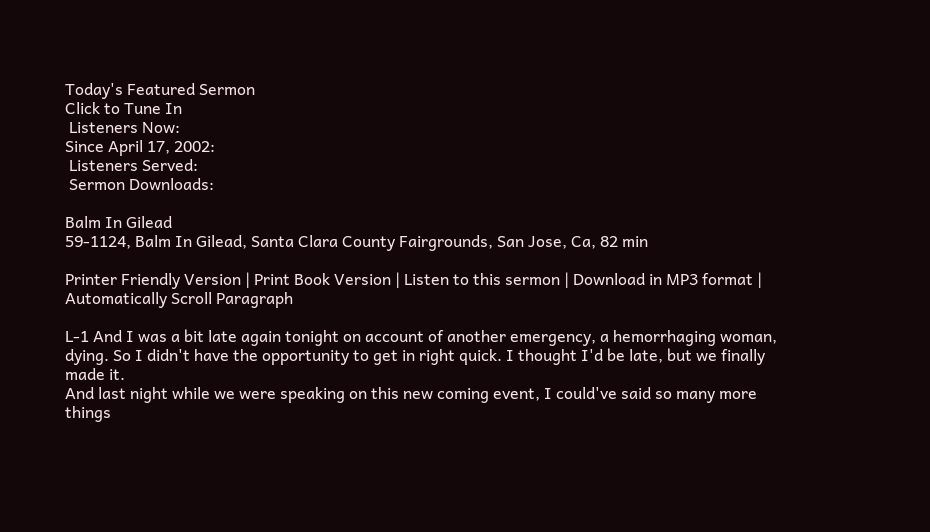Today's Featured Sermon
Click to Tune In
 Listeners Now:
Since April 17, 2002:
 Listeners Served:
 Sermon Downloads:

Balm In Gilead
59-1124, Balm In Gilead, Santa Clara County Fairgrounds, San Jose, Ca, 82 min

Printer Friendly Version | Print Book Version | Listen to this sermon | Download in MP3 format | Automatically Scroll Paragraph

L-1 And I was a bit late again tonight on account of another emergency, a hemorrhaging woman, dying. So I didn't have the opportunity to get in right quick. I thought I'd be late, but we finally made it.
And last night while we were speaking on this new coming event, I could've said so many more things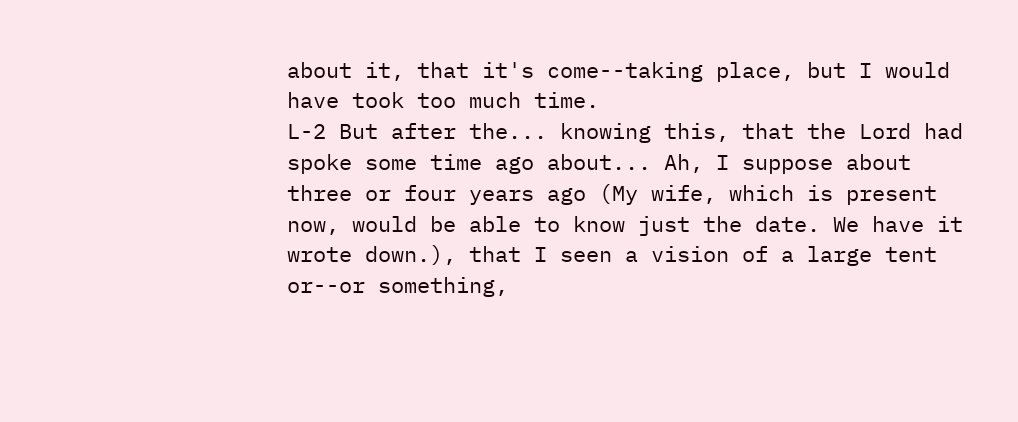about it, that it's come--taking place, but I would have took too much time.
L-2 But after the... knowing this, that the Lord had spoke some time ago about... Ah, I suppose about three or four years ago (My wife, which is present now, would be able to know just the date. We have it wrote down.), that I seen a vision of a large tent or--or something,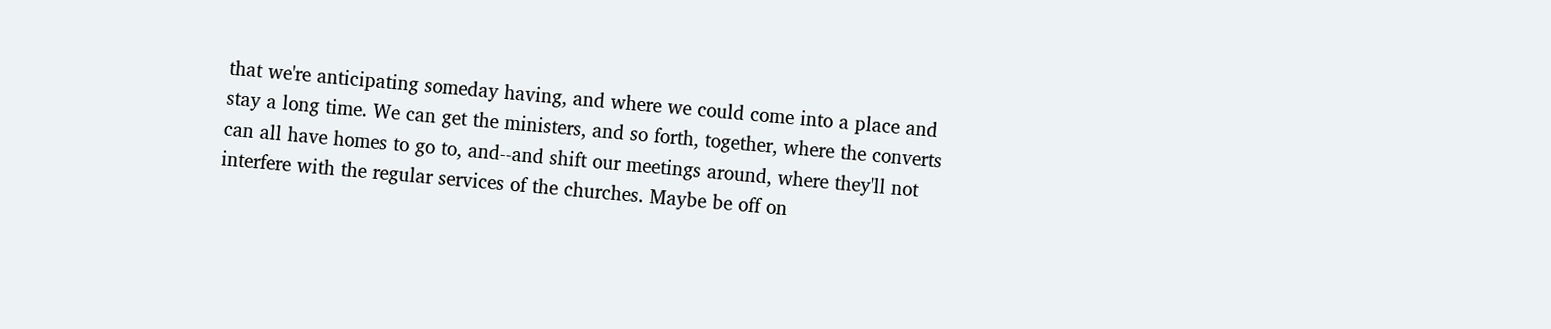that we're anticipating someday having, and where we could come into a place and stay a long time. We can get the ministers, and so forth, together, where the converts can all have homes to go to, and--and shift our meetings around, where they'll not interfere with the regular services of the churches. Maybe be off on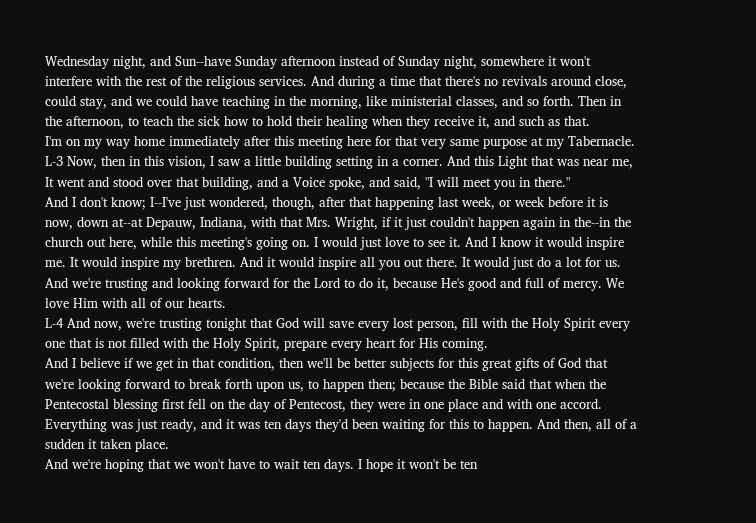Wednesday night, and Sun--have Sunday afternoon instead of Sunday night, somewhere it won't interfere with the rest of the religious services. And during a time that there's no revivals around close, could stay, and we could have teaching in the morning, like ministerial classes, and so forth. Then in the afternoon, to teach the sick how to hold their healing when they receive it, and such as that.
I'm on my way home immediately after this meeting here for that very same purpose at my Tabernacle.
L-3 Now, then in this vision, I saw a little building setting in a corner. And this Light that was near me, It went and stood over that building, and a Voice spoke, and said, "I will meet you in there."
And I don't know; I--I've just wondered, though, after that happening last week, or week before it is now, down at--at Depauw, Indiana, with that Mrs. Wright, if it just couldn't happen again in the--in the church out here, while this meeting's going on. I would just love to see it. And I know it would inspire me. It would inspire my brethren. And it would inspire all you out there. It would just do a lot for us. And we're trusting and looking forward for the Lord to do it, because He's good and full of mercy. We love Him with all of our hearts.
L-4 And now, we're trusting tonight that God will save every lost person, fill with the Holy Spirit every one that is not filled with the Holy Spirit, prepare every heart for His coming.
And I believe if we get in that condition, then we'll be better subjects for this great gifts of God that we're looking forward to break forth upon us, to happen then; because the Bible said that when the Pentecostal blessing first fell on the day of Pentecost, they were in one place and with one accord. Everything was just ready, and it was ten days they'd been waiting for this to happen. And then, all of a sudden it taken place.
And we're hoping that we won't have to wait ten days. I hope it won't be ten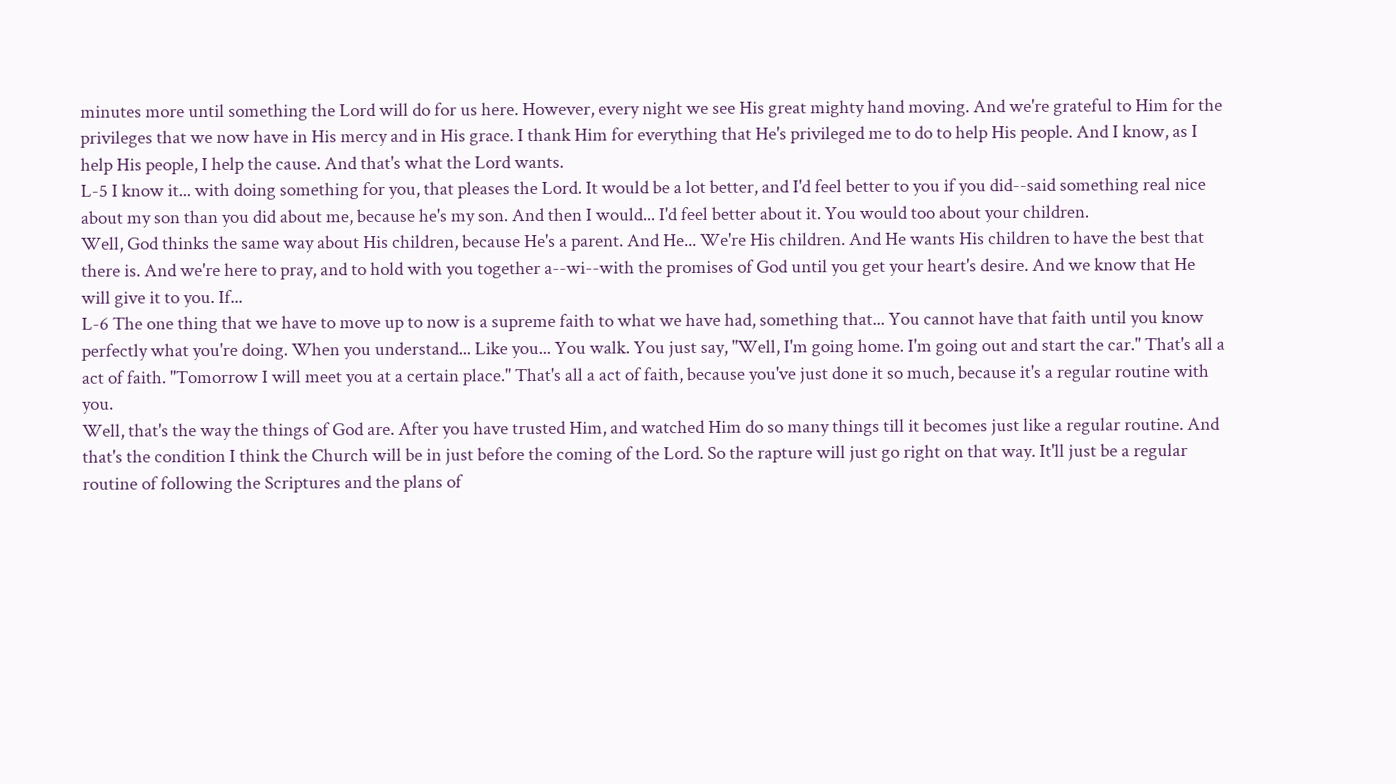minutes more until something the Lord will do for us here. However, every night we see His great mighty hand moving. And we're grateful to Him for the privileges that we now have in His mercy and in His grace. I thank Him for everything that He's privileged me to do to help His people. And I know, as I help His people, I help the cause. And that's what the Lord wants.
L-5 I know it... with doing something for you, that pleases the Lord. It would be a lot better, and I'd feel better to you if you did--said something real nice about my son than you did about me, because he's my son. And then I would... I'd feel better about it. You would too about your children.
Well, God thinks the same way about His children, because He's a parent. And He... We're His children. And He wants His children to have the best that there is. And we're here to pray, and to hold with you together a--wi--with the promises of God until you get your heart's desire. And we know that He will give it to you. If...
L-6 The one thing that we have to move up to now is a supreme faith to what we have had, something that... You cannot have that faith until you know perfectly what you're doing. When you understand... Like you... You walk. You just say, "Well, I'm going home. I'm going out and start the car." That's all a act of faith. "Tomorrow I will meet you at a certain place." That's all a act of faith, because you've just done it so much, because it's a regular routine with you.
Well, that's the way the things of God are. After you have trusted Him, and watched Him do so many things till it becomes just like a regular routine. And that's the condition I think the Church will be in just before the coming of the Lord. So the rapture will just go right on that way. It'll just be a regular routine of following the Scriptures and the plans of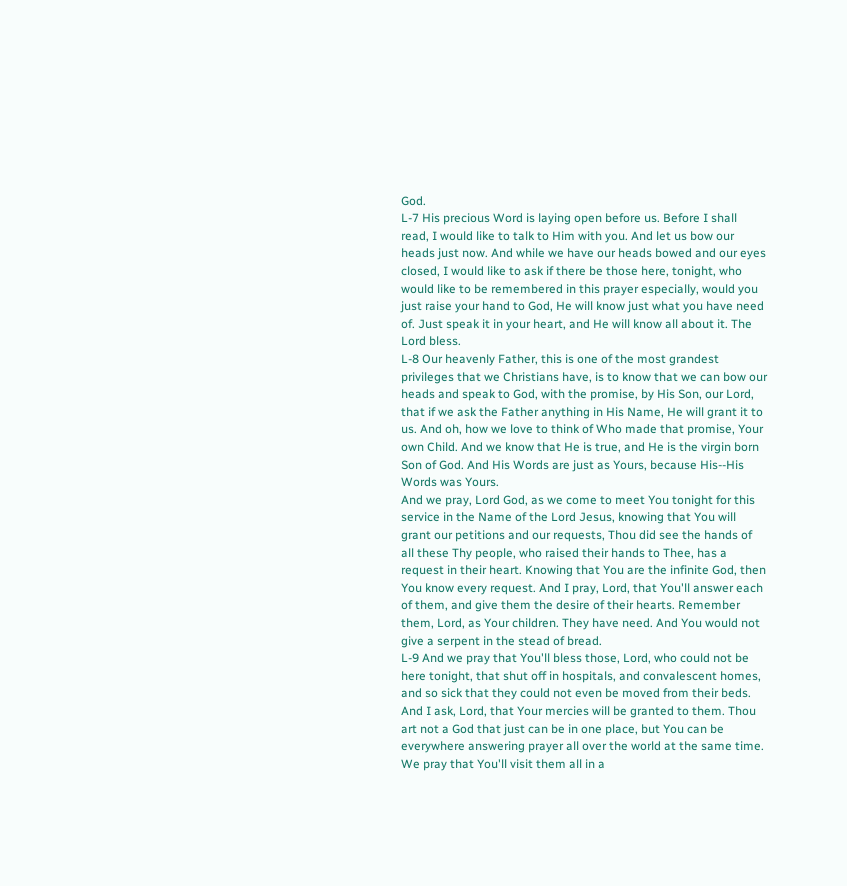God.
L-7 His precious Word is laying open before us. Before I shall read, I would like to talk to Him with you. And let us bow our heads just now. And while we have our heads bowed and our eyes closed, I would like to ask if there be those here, tonight, who would like to be remembered in this prayer especially, would you just raise your hand to God, He will know just what you have need of. Just speak it in your heart, and He will know all about it. The Lord bless.
L-8 Our heavenly Father, this is one of the most grandest privileges that we Christians have, is to know that we can bow our heads and speak to God, with the promise, by His Son, our Lord, that if we ask the Father anything in His Name, He will grant it to us. And oh, how we love to think of Who made that promise, Your own Child. And we know that He is true, and He is the virgin born Son of God. And His Words are just as Yours, because His--His Words was Yours.
And we pray, Lord God, as we come to meet You tonight for this service in the Name of the Lord Jesus, knowing that You will grant our petitions and our requests, Thou did see the hands of all these Thy people, who raised their hands to Thee, has a request in their heart. Knowing that You are the infinite God, then You know every request. And I pray, Lord, that You'll answer each of them, and give them the desire of their hearts. Remember them, Lord, as Your children. They have need. And You would not give a serpent in the stead of bread.
L-9 And we pray that You'll bless those, Lord, who could not be here tonight, that shut off in hospitals, and convalescent homes, and so sick that they could not even be moved from their beds. And I ask, Lord, that Your mercies will be granted to them. Thou art not a God that just can be in one place, but You can be everywhere answering prayer all over the world at the same time. We pray that You'll visit them all in a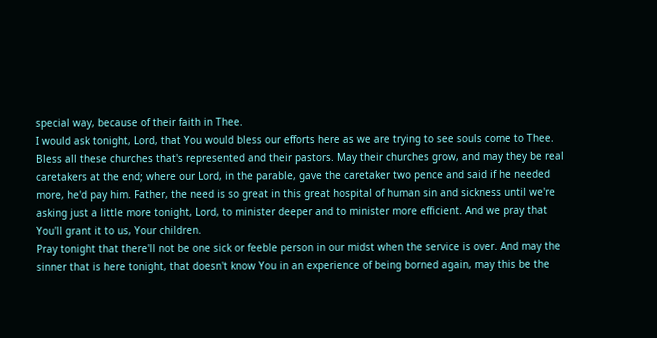special way, because of their faith in Thee.
I would ask tonight, Lord, that You would bless our efforts here as we are trying to see souls come to Thee. Bless all these churches that's represented and their pastors. May their churches grow, and may they be real caretakers at the end; where our Lord, in the parable, gave the caretaker two pence and said if he needed more, he'd pay him. Father, the need is so great in this great hospital of human sin and sickness until we're asking just a little more tonight, Lord, to minister deeper and to minister more efficient. And we pray that You'll grant it to us, Your children.
Pray tonight that there'll not be one sick or feeble person in our midst when the service is over. And may the sinner that is here tonight, that doesn't know You in an experience of being borned again, may this be the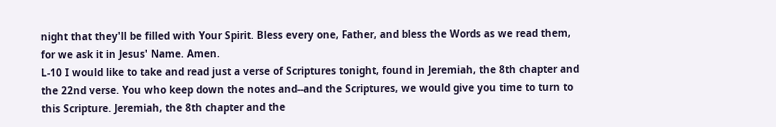night that they'll be filled with Your Spirit. Bless every one, Father, and bless the Words as we read them, for we ask it in Jesus' Name. Amen.
L-10 I would like to take and read just a verse of Scriptures tonight, found in Jeremiah, the 8th chapter and the 22nd verse. You who keep down the notes and--and the Scriptures, we would give you time to turn to this Scripture. Jeremiah, the 8th chapter and the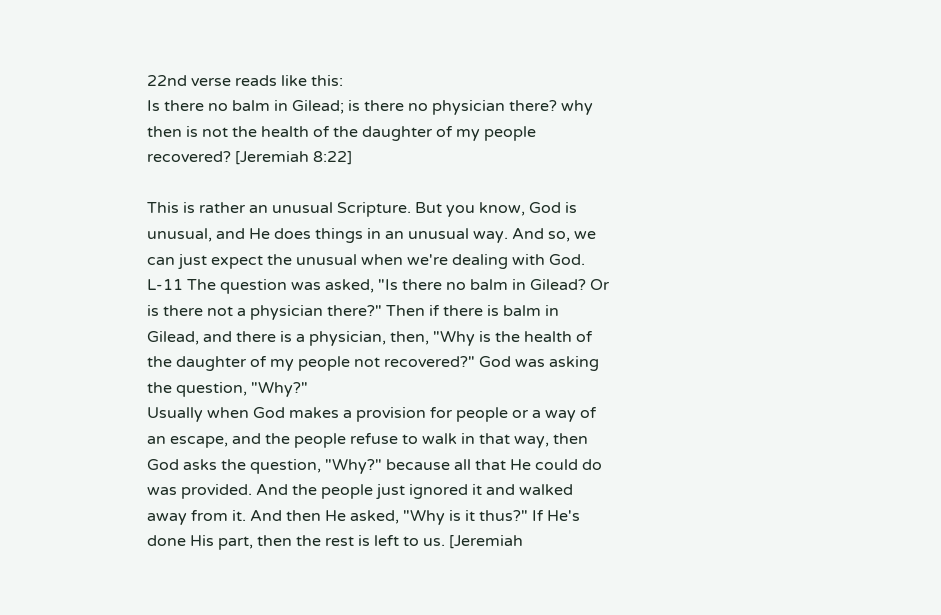22nd verse reads like this:
Is there no balm in Gilead; is there no physician there? why then is not the health of the daughter of my people recovered? [Jeremiah 8:22]

This is rather an unusual Scripture. But you know, God is unusual, and He does things in an unusual way. And so, we can just expect the unusual when we're dealing with God.
L-11 The question was asked, "Is there no balm in Gilead? Or is there not a physician there?" Then if there is balm in Gilead, and there is a physician, then, "Why is the health of the daughter of my people not recovered?" God was asking the question, "Why?"
Usually when God makes a provision for people or a way of an escape, and the people refuse to walk in that way, then God asks the question, "Why?" because all that He could do was provided. And the people just ignored it and walked away from it. And then He asked, "Why is it thus?" If He's done His part, then the rest is left to us. [Jeremiah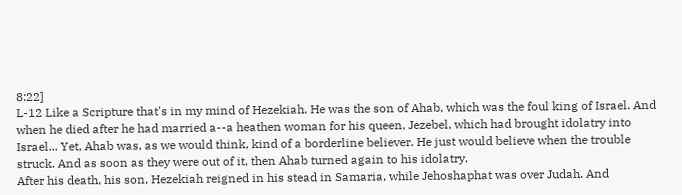8:22]
L-12 Like a Scripture that's in my mind of Hezekiah. He was the son of Ahab, which was the foul king of Israel. And when he died after he had married a--a heathen woman for his queen, Jezebel, which had brought idolatry into Israel... Yet, Ahab was, as we would think, kind of a borderline believer. He just would believe when the trouble struck. And as soon as they were out of it, then Ahab turned again to his idolatry.
After his death, his son, Hezekiah reigned in his stead in Samaria, while Jehoshaphat was over Judah. And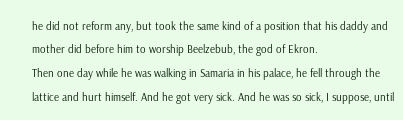he did not reform any, but took the same kind of a position that his daddy and mother did before him to worship Beelzebub, the god of Ekron.
Then one day while he was walking in Samaria in his palace, he fell through the lattice and hurt himself. And he got very sick. And he was so sick, I suppose, until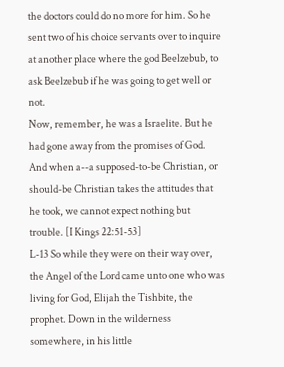the doctors could do no more for him. So he sent two of his choice servants over to inquire at another place where the god Beelzebub, to ask Beelzebub if he was going to get well or not.
Now, remember, he was a Israelite. But he had gone away from the promises of God. And when a--a supposed-to-be Christian, or should-be Christian takes the attitudes that he took, we cannot expect nothing but trouble. [I Kings 22:51-53]
L-13 So while they were on their way over, the Angel of the Lord came unto one who was living for God, Elijah the Tishbite, the prophet. Down in the wilderness somewhere, in his little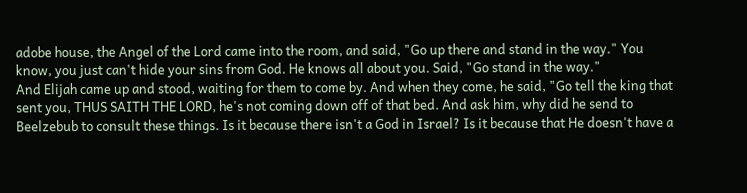adobe house, the Angel of the Lord came into the room, and said, "Go up there and stand in the way." You know, you just can't hide your sins from God. He knows all about you. Said, "Go stand in the way."
And Elijah came up and stood, waiting for them to come by. And when they come, he said, "Go tell the king that sent you, THUS SAITH THE LORD, he's not coming down off of that bed. And ask him, why did he send to Beelzebub to consult these things. Is it because there isn't a God in Israel? Is it because that He doesn't have a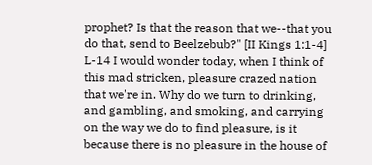prophet? Is that the reason that we--that you do that, send to Beelzebub?" [II Kings 1:1-4]
L-14 I would wonder today, when I think of this mad stricken, pleasure crazed nation that we're in. Why do we turn to drinking, and gambling, and smoking, and carrying on the way we do to find pleasure, is it because there is no pleasure in the house of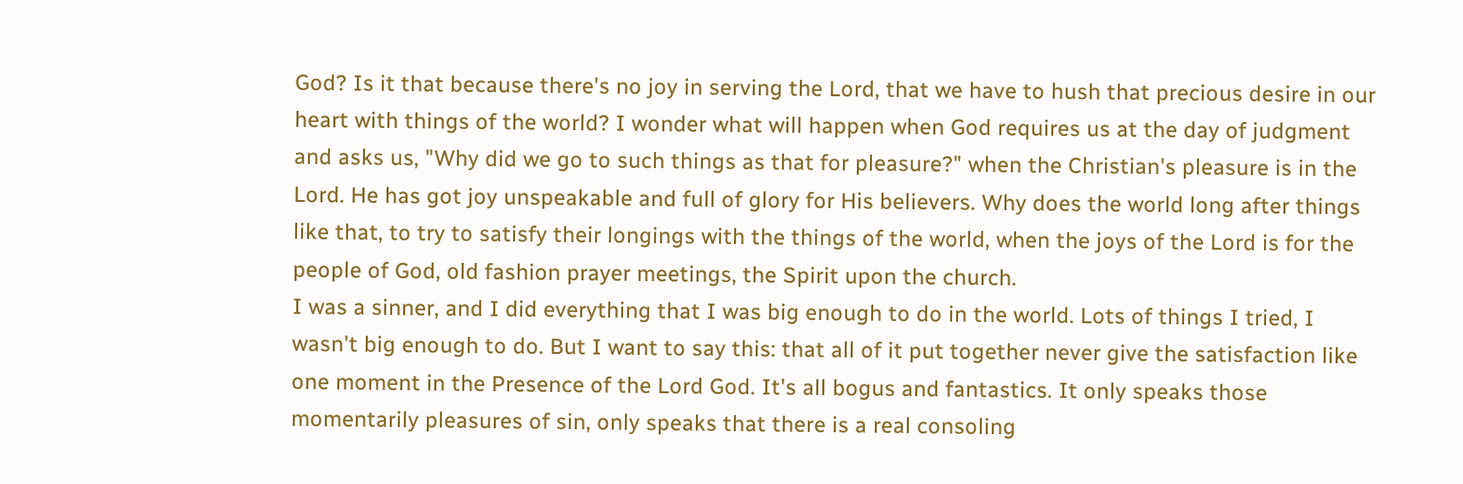God? Is it that because there's no joy in serving the Lord, that we have to hush that precious desire in our heart with things of the world? I wonder what will happen when God requires us at the day of judgment and asks us, "Why did we go to such things as that for pleasure?" when the Christian's pleasure is in the Lord. He has got joy unspeakable and full of glory for His believers. Why does the world long after things like that, to try to satisfy their longings with the things of the world, when the joys of the Lord is for the people of God, old fashion prayer meetings, the Spirit upon the church.
I was a sinner, and I did everything that I was big enough to do in the world. Lots of things I tried, I wasn't big enough to do. But I want to say this: that all of it put together never give the satisfaction like one moment in the Presence of the Lord God. It's all bogus and fantastics. It only speaks those momentarily pleasures of sin, only speaks that there is a real consoling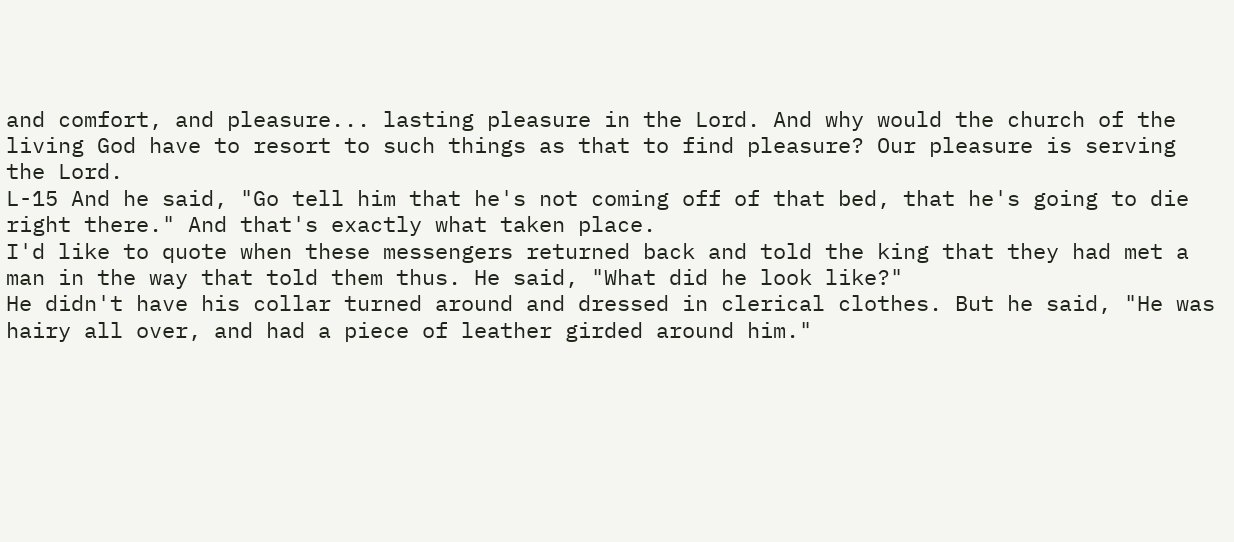and comfort, and pleasure... lasting pleasure in the Lord. And why would the church of the living God have to resort to such things as that to find pleasure? Our pleasure is serving the Lord.
L-15 And he said, "Go tell him that he's not coming off of that bed, that he's going to die right there." And that's exactly what taken place.
I'd like to quote when these messengers returned back and told the king that they had met a man in the way that told them thus. He said, "What did he look like?"
He didn't have his collar turned around and dressed in clerical clothes. But he said, "He was hairy all over, and had a piece of leather girded around him."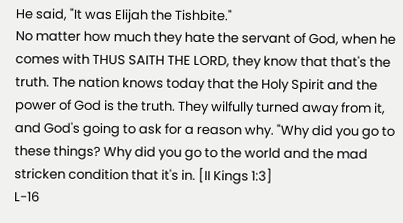He said, "It was Elijah the Tishbite."
No matter how much they hate the servant of God, when he comes with THUS SAITH THE LORD, they know that that's the truth. The nation knows today that the Holy Spirit and the power of God is the truth. They wilfully turned away from it, and God's going to ask for a reason why. "Why did you go to these things? Why did you go to the world and the mad stricken condition that it's in. [II Kings 1:3]
L-16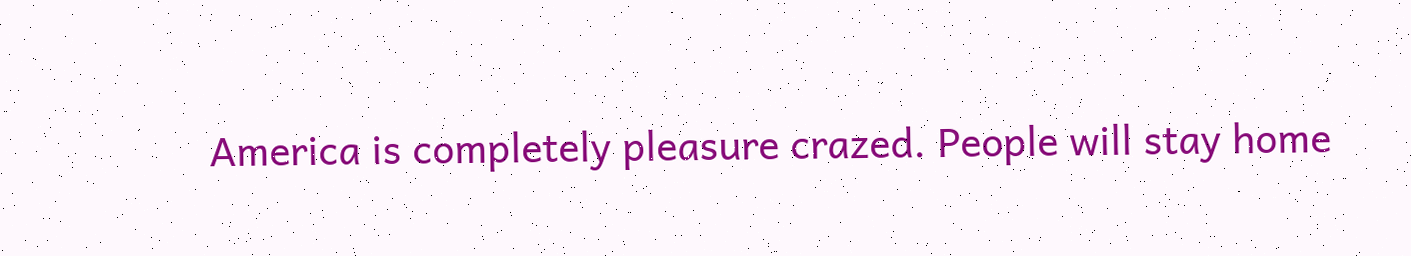America is completely pleasure crazed. People will stay home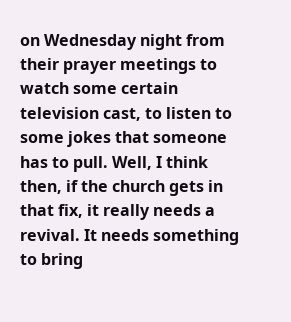on Wednesday night from their prayer meetings to watch some certain television cast, to listen to some jokes that someone has to pull. Well, I think then, if the church gets in that fix, it really needs a revival. It needs something to bring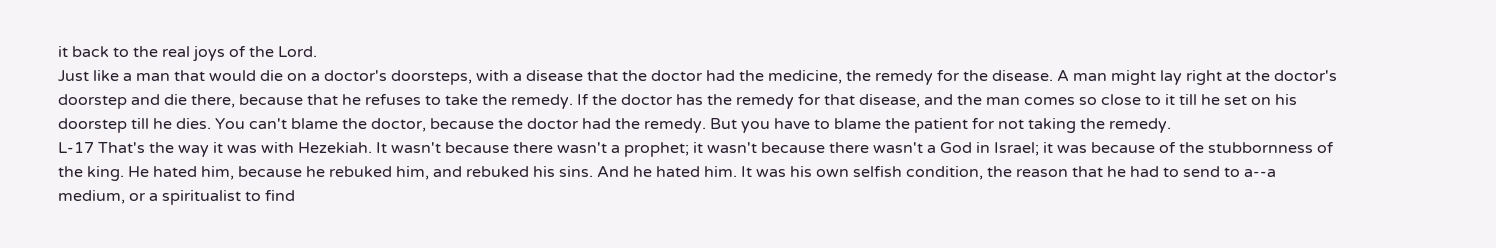it back to the real joys of the Lord.
Just like a man that would die on a doctor's doorsteps, with a disease that the doctor had the medicine, the remedy for the disease. A man might lay right at the doctor's doorstep and die there, because that he refuses to take the remedy. If the doctor has the remedy for that disease, and the man comes so close to it till he set on his doorstep till he dies. You can't blame the doctor, because the doctor had the remedy. But you have to blame the patient for not taking the remedy.
L-17 That's the way it was with Hezekiah. It wasn't because there wasn't a prophet; it wasn't because there wasn't a God in Israel; it was because of the stubbornness of the king. He hated him, because he rebuked him, and rebuked his sins. And he hated him. It was his own selfish condition, the reason that he had to send to a--a medium, or a spiritualist to find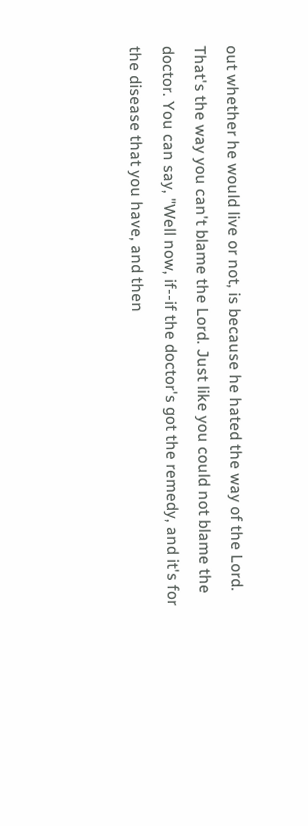out whether he would live or not, is because he hated the way of the Lord.
That's the way you can't blame the Lord. Just like you could not blame the doctor. You can say, "Well now, if--if the doctor's got the remedy, and it's for the disease that you have, and then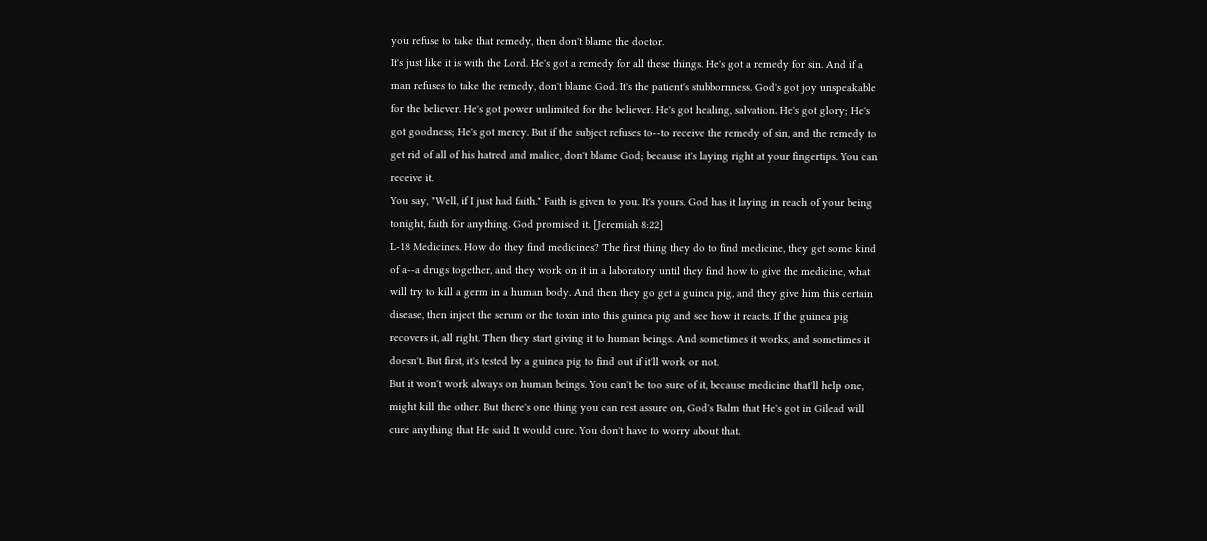you refuse to take that remedy, then don't blame the doctor.
It's just like it is with the Lord. He's got a remedy for all these things. He's got a remedy for sin. And if a man refuses to take the remedy, don't blame God. It's the patient's stubbornness. God's got joy unspeakable for the believer. He's got power unlimited for the believer. He's got healing, salvation. He's got glory; He's got goodness; He's got mercy. But if the subject refuses to--to receive the remedy of sin, and the remedy to get rid of all of his hatred and malice, don't blame God; because it's laying right at your fingertips. You can receive it.
You say, "Well, if I just had faith." Faith is given to you. It's yours. God has it laying in reach of your being tonight, faith for anything. God promised it. [Jeremiah 8:22]
L-18 Medicines. How do they find medicines? The first thing they do to find medicine, they get some kind of a--a drugs together, and they work on it in a laboratory until they find how to give the medicine, what will try to kill a germ in a human body. And then they go get a guinea pig, and they give him this certain disease, then inject the serum or the toxin into this guinea pig and see how it reacts. If the guinea pig recovers it, all right. Then they start giving it to human beings. And sometimes it works, and sometimes it doesn't. But first, it's tested by a guinea pig to find out if it'll work or not.
But it won't work always on human beings. You can't be too sure of it, because medicine that'll help one, might kill the other. But there's one thing you can rest assure on, God's Balm that He's got in Gilead will cure anything that He said It would cure. You don't have to worry about that.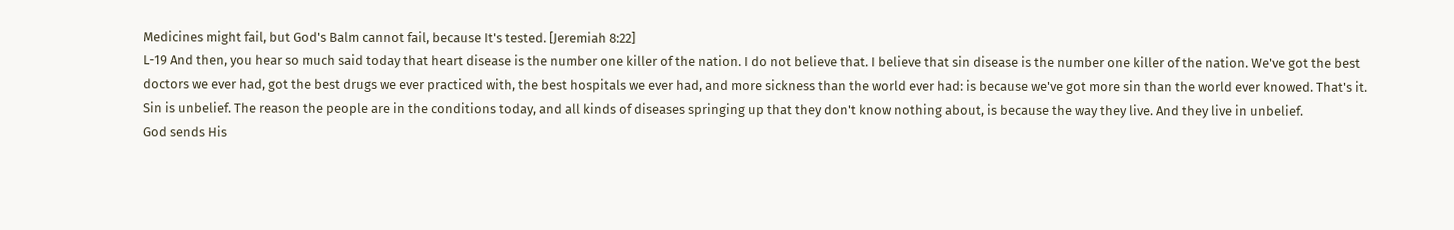Medicines might fail, but God's Balm cannot fail, because It's tested. [Jeremiah 8:22]
L-19 And then, you hear so much said today that heart disease is the number one killer of the nation. I do not believe that. I believe that sin disease is the number one killer of the nation. We've got the best doctors we ever had, got the best drugs we ever practiced with, the best hospitals we ever had, and more sickness than the world ever had: is because we've got more sin than the world ever knowed. That's it.
Sin is unbelief. The reason the people are in the conditions today, and all kinds of diseases springing up that they don't know nothing about, is because the way they live. And they live in unbelief.
God sends His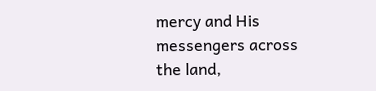mercy and His messengers across the land,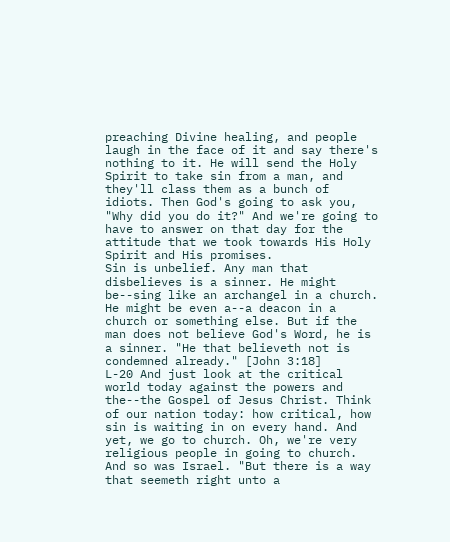preaching Divine healing, and people laugh in the face of it and say there's nothing to it. He will send the Holy Spirit to take sin from a man, and they'll class them as a bunch of idiots. Then God's going to ask you, "Why did you do it?" And we're going to have to answer on that day for the attitude that we took towards His Holy Spirit and His promises.
Sin is unbelief. Any man that disbelieves is a sinner. He might be--sing like an archangel in a church. He might be even a--a deacon in a church or something else. But if the man does not believe God's Word, he is a sinner. "He that believeth not is condemned already." [John 3:18]
L-20 And just look at the critical world today against the powers and the--the Gospel of Jesus Christ. Think of our nation today: how critical, how sin is waiting in on every hand. And yet, we go to church. Oh, we're very religious people in going to church. And so was Israel. "But there is a way that seemeth right unto a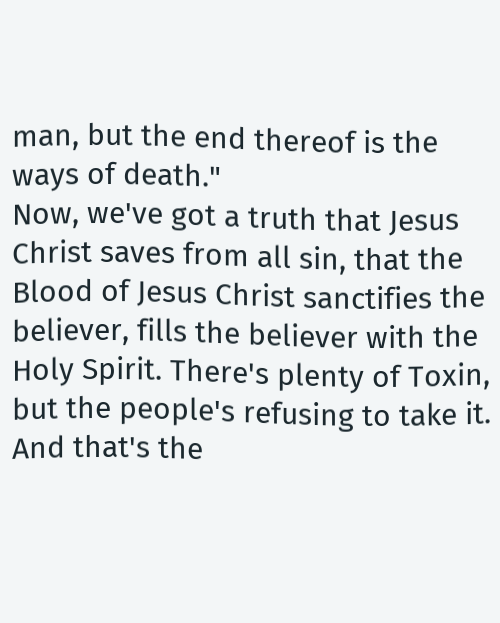man, but the end thereof is the ways of death."
Now, we've got a truth that Jesus Christ saves from all sin, that the Blood of Jesus Christ sanctifies the believer, fills the believer with the Holy Spirit. There's plenty of Toxin, but the people's refusing to take it. And that's the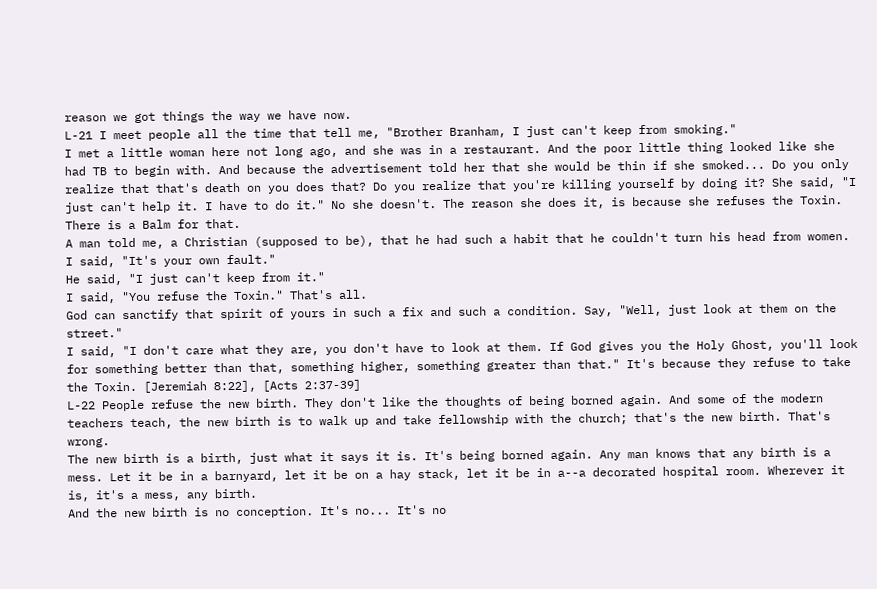reason we got things the way we have now.
L-21 I meet people all the time that tell me, "Brother Branham, I just can't keep from smoking."
I met a little woman here not long ago, and she was in a restaurant. And the poor little thing looked like she had TB to begin with. And because the advertisement told her that she would be thin if she smoked... Do you only realize that that's death on you does that? Do you realize that you're killing yourself by doing it? She said, "I just can't help it. I have to do it." No she doesn't. The reason she does it, is because she refuses the Toxin. There is a Balm for that.
A man told me, a Christian (supposed to be), that he had such a habit that he couldn't turn his head from women.
I said, "It's your own fault."
He said, "I just can't keep from it."
I said, "You refuse the Toxin." That's all.
God can sanctify that spirit of yours in such a fix and such a condition. Say, "Well, just look at them on the street."
I said, "I don't care what they are, you don't have to look at them. If God gives you the Holy Ghost, you'll look for something better than that, something higher, something greater than that." It's because they refuse to take the Toxin. [Jeremiah 8:22], [Acts 2:37-39]
L-22 People refuse the new birth. They don't like the thoughts of being borned again. And some of the modern teachers teach, the new birth is to walk up and take fellowship with the church; that's the new birth. That's wrong.
The new birth is a birth, just what it says it is. It's being borned again. Any man knows that any birth is a mess. Let it be in a barnyard, let it be on a hay stack, let it be in a--a decorated hospital room. Wherever it is, it's a mess, any birth.
And the new birth is no conception. It's no... It's no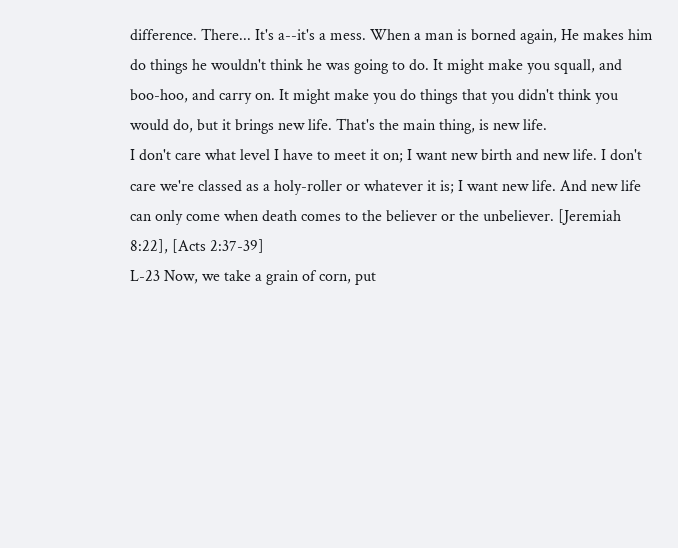difference. There... It's a--it's a mess. When a man is borned again, He makes him do things he wouldn't think he was going to do. It might make you squall, and boo-hoo, and carry on. It might make you do things that you didn't think you would do, but it brings new life. That's the main thing, is new life.
I don't care what level I have to meet it on; I want new birth and new life. I don't care we're classed as a holy-roller or whatever it is; I want new life. And new life can only come when death comes to the believer or the unbeliever. [Jeremiah 8:22], [Acts 2:37-39]
L-23 Now, we take a grain of corn, put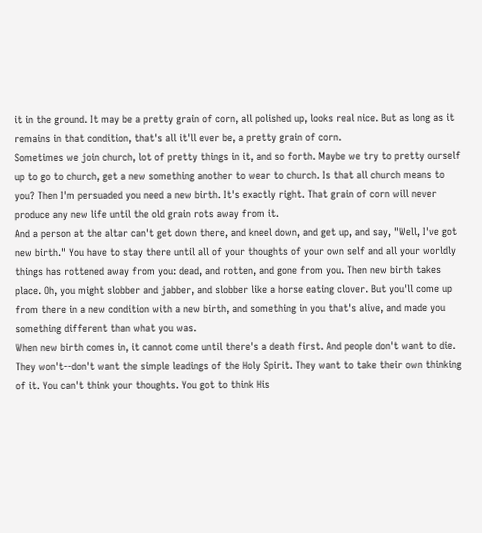it in the ground. It may be a pretty grain of corn, all polished up, looks real nice. But as long as it remains in that condition, that's all it'll ever be, a pretty grain of corn.
Sometimes we join church, lot of pretty things in it, and so forth. Maybe we try to pretty ourself up to go to church, get a new something another to wear to church. Is that all church means to you? Then I'm persuaded you need a new birth. It's exactly right. That grain of corn will never produce any new life until the old grain rots away from it.
And a person at the altar can't get down there, and kneel down, and get up, and say, "Well, I've got new birth." You have to stay there until all of your thoughts of your own self and all your worldly things has rottened away from you: dead, and rotten, and gone from you. Then new birth takes place. Oh, you might slobber and jabber, and slobber like a horse eating clover. But you'll come up from there in a new condition with a new birth, and something in you that's alive, and made you something different than what you was.
When new birth comes in, it cannot come until there's a death first. And people don't want to die. They won't--don't want the simple leadings of the Holy Spirit. They want to take their own thinking of it. You can't think your thoughts. You got to think His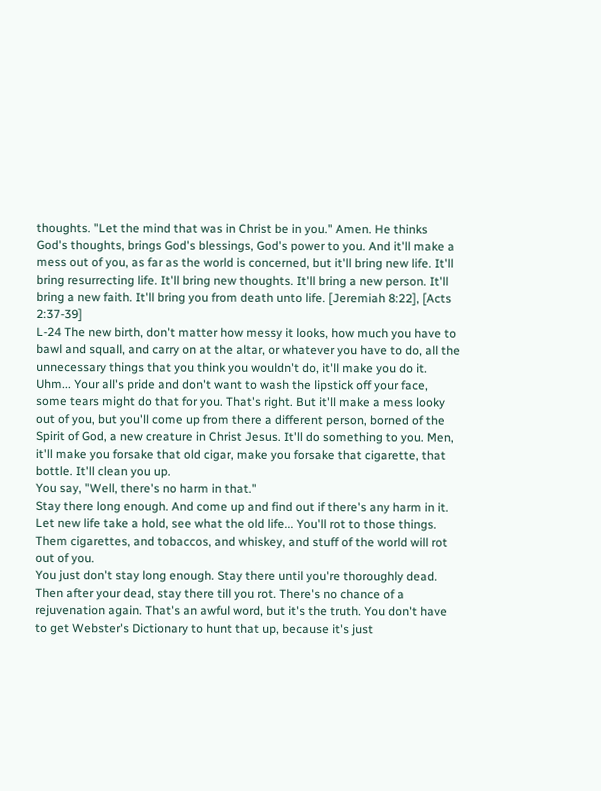thoughts. "Let the mind that was in Christ be in you." Amen. He thinks God's thoughts, brings God's blessings, God's power to you. And it'll make a mess out of you, as far as the world is concerned, but it'll bring new life. It'll bring resurrecting life. It'll bring new thoughts. It'll bring a new person. It'll bring a new faith. It'll bring you from death unto life. [Jeremiah 8:22], [Acts 2:37-39]
L-24 The new birth, don't matter how messy it looks, how much you have to bawl and squall, and carry on at the altar, or whatever you have to do, all the unnecessary things that you think you wouldn't do, it'll make you do it. Uhm... Your all's pride and don't want to wash the lipstick off your face, some tears might do that for you. That's right. But it'll make a mess looky out of you, but you'll come up from there a different person, borned of the Spirit of God, a new creature in Christ Jesus. It'll do something to you. Men, it'll make you forsake that old cigar, make you forsake that cigarette, that bottle. It'll clean you up.
You say, "Well, there's no harm in that."
Stay there long enough. And come up and find out if there's any harm in it. Let new life take a hold, see what the old life... You'll rot to those things. Them cigarettes, and tobaccos, and whiskey, and stuff of the world will rot out of you.
You just don't stay long enough. Stay there until you're thoroughly dead. Then after your dead, stay there till you rot. There's no chance of a rejuvenation again. That's an awful word, but it's the truth. You don't have to get Webster's Dictionary to hunt that up, because it's just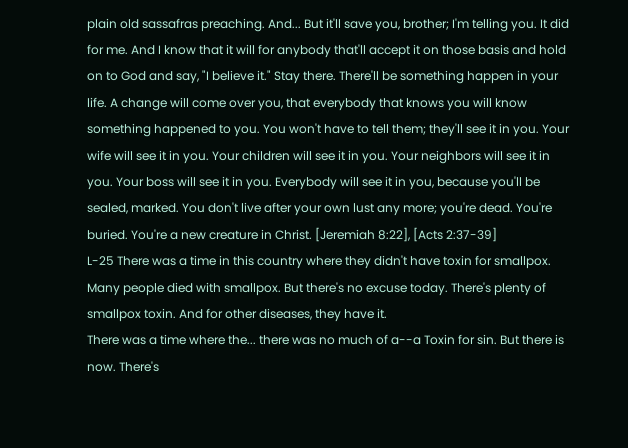plain old sassafras preaching. And... But it'll save you, brother; I'm telling you. It did for me. And I know that it will for anybody that'll accept it on those basis and hold on to God and say, "I believe it." Stay there. There'll be something happen in your life. A change will come over you, that everybody that knows you will know something happened to you. You won't have to tell them; they'll see it in you. Your wife will see it in you. Your children will see it in you. Your neighbors will see it in you. Your boss will see it in you. Everybody will see it in you, because you'll be sealed, marked. You don't live after your own lust any more; you're dead. You're buried. You're a new creature in Christ. [Jeremiah 8:22], [Acts 2:37-39]
L-25 There was a time in this country where they didn't have toxin for smallpox. Many people died with smallpox. But there's no excuse today. There's plenty of smallpox toxin. And for other diseases, they have it.
There was a time where the... there was no much of a--a Toxin for sin. But there is now. There's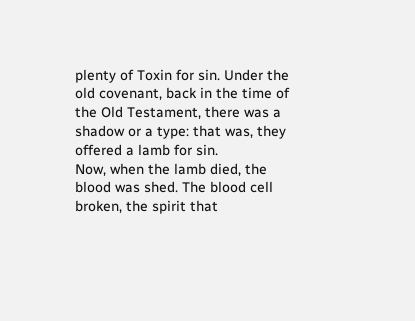plenty of Toxin for sin. Under the old covenant, back in the time of the Old Testament, there was a shadow or a type: that was, they offered a lamb for sin.
Now, when the lamb died, the blood was shed. The blood cell broken, the spirit that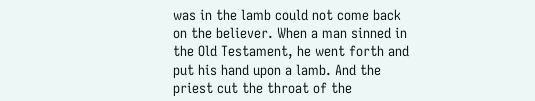was in the lamb could not come back on the believer. When a man sinned in the Old Testament, he went forth and put his hand upon a lamb. And the priest cut the throat of the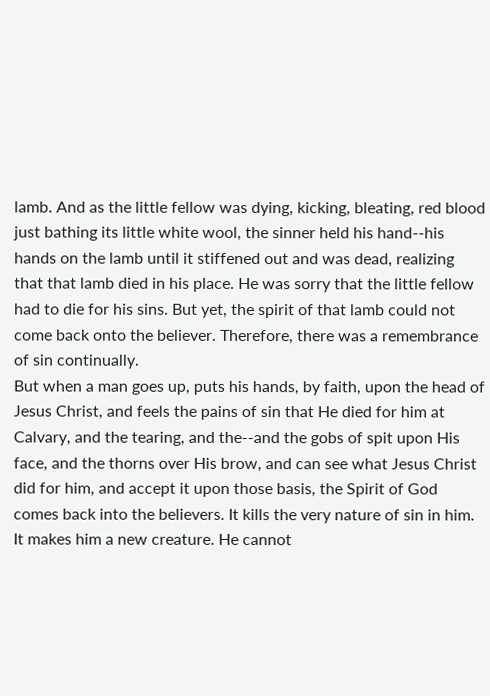lamb. And as the little fellow was dying, kicking, bleating, red blood just bathing its little white wool, the sinner held his hand--his hands on the lamb until it stiffened out and was dead, realizing that that lamb died in his place. He was sorry that the little fellow had to die for his sins. But yet, the spirit of that lamb could not come back onto the believer. Therefore, there was a remembrance of sin continually.
But when a man goes up, puts his hands, by faith, upon the head of Jesus Christ, and feels the pains of sin that He died for him at Calvary, and the tearing, and the--and the gobs of spit upon His face, and the thorns over His brow, and can see what Jesus Christ did for him, and accept it upon those basis, the Spirit of God comes back into the believers. It kills the very nature of sin in him. It makes him a new creature. He cannot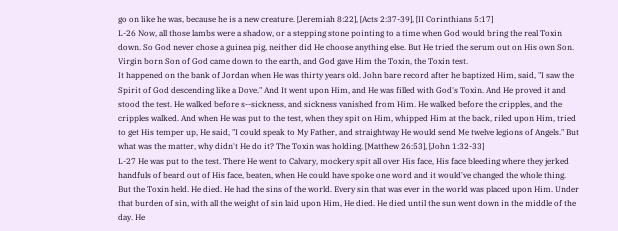go on like he was, because he is a new creature. [Jeremiah 8:22], [Acts 2:37-39], [II Corinthians 5:17]
L-26 Now, all those lambs were a shadow, or a stepping stone pointing to a time when God would bring the real Toxin down. So God never chose a guinea pig, neither did He choose anything else. But He tried the serum out on His own Son. Virgin born Son of God came down to the earth, and God gave Him the Toxin, the Toxin test.
It happened on the bank of Jordan when He was thirty years old. John bare record after he baptized Him, said, "I saw the Spirit of God descending like a Dove." And It went upon Him, and He was filled with God's Toxin. And He proved it and stood the test. He walked before s--sickness, and sickness vanished from Him. He walked before the cripples, and the cripples walked. And when He was put to the test, when they spit on Him, whipped Him at the back, riled upon Him, tried to get His temper up, He said, "I could speak to My Father, and straightway He would send Me twelve legions of Angels." But what was the matter, why didn't He do it? The Toxin was holding. [Matthew 26:53], [John 1:32-33]
L-27 He was put to the test. There He went to Calvary, mockery spit all over His face, His face bleeding where they jerked handfuls of beard out of His face, beaten, when He could have spoke one word and it would've changed the whole thing. But the Toxin held. He died. He had the sins of the world. Every sin that was ever in the world was placed upon Him. Under that burden of sin, with all the weight of sin laid upon Him, He died. He died until the sun went down in the middle of the day. He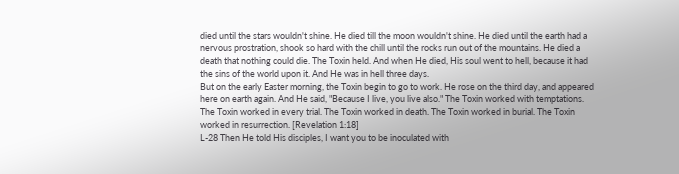died until the stars wouldn't shine. He died till the moon wouldn't shine. He died until the earth had a nervous prostration, shook so hard with the chill until the rocks run out of the mountains. He died a death that nothing could die. The Toxin held. And when He died, His soul went to hell, because it had the sins of the world upon it. And He was in hell three days.
But on the early Easter morning, the Toxin begin to go to work. He rose on the third day, and appeared here on earth again. And He said, "Because I live, you live also." The Toxin worked with temptations. The Toxin worked in every trial. The Toxin worked in death. The Toxin worked in burial. The Toxin worked in resurrection. [Revelation 1:18]
L-28 Then He told His disciples, I want you to be inoculated with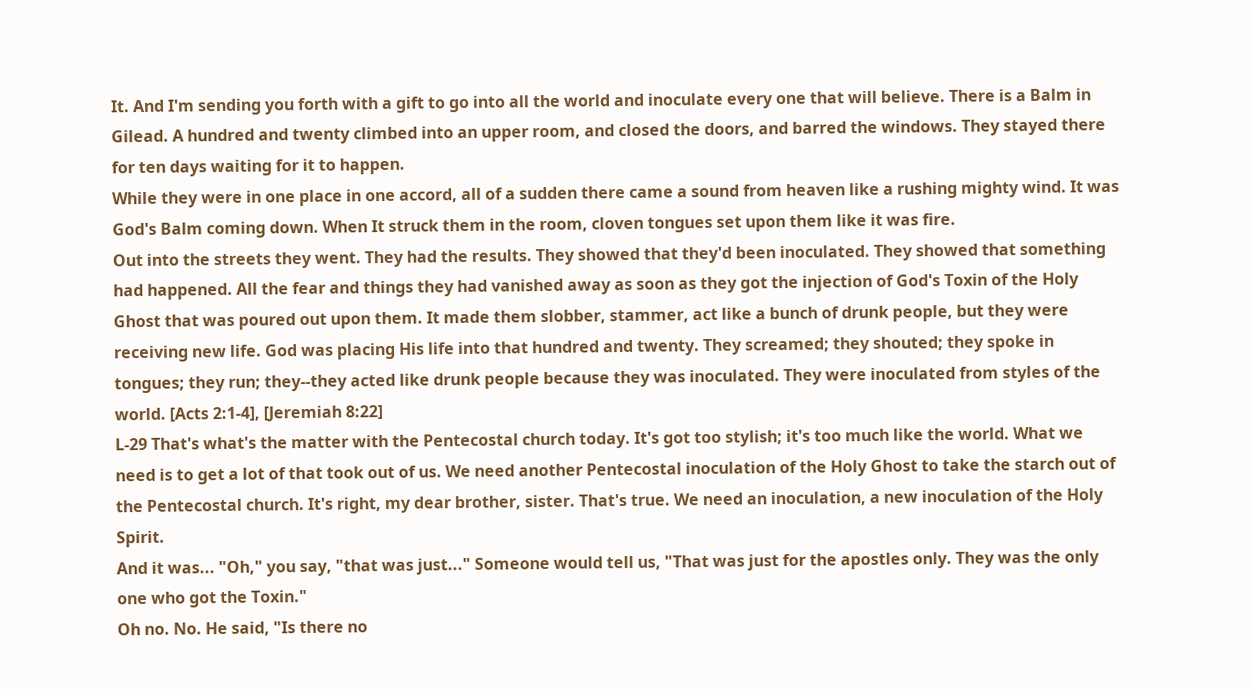It. And I'm sending you forth with a gift to go into all the world and inoculate every one that will believe. There is a Balm in Gilead. A hundred and twenty climbed into an upper room, and closed the doors, and barred the windows. They stayed there for ten days waiting for it to happen.
While they were in one place in one accord, all of a sudden there came a sound from heaven like a rushing mighty wind. It was God's Balm coming down. When It struck them in the room, cloven tongues set upon them like it was fire.
Out into the streets they went. They had the results. They showed that they'd been inoculated. They showed that something had happened. All the fear and things they had vanished away as soon as they got the injection of God's Toxin of the Holy Ghost that was poured out upon them. It made them slobber, stammer, act like a bunch of drunk people, but they were receiving new life. God was placing His life into that hundred and twenty. They screamed; they shouted; they spoke in tongues; they run; they--they acted like drunk people because they was inoculated. They were inoculated from styles of the world. [Acts 2:1-4], [Jeremiah 8:22]
L-29 That's what's the matter with the Pentecostal church today. It's got too stylish; it's too much like the world. What we need is to get a lot of that took out of us. We need another Pentecostal inoculation of the Holy Ghost to take the starch out of the Pentecostal church. It's right, my dear brother, sister. That's true. We need an inoculation, a new inoculation of the Holy Spirit.
And it was... "Oh," you say, "that was just..." Someone would tell us, "That was just for the apostles only. They was the only one who got the Toxin."
Oh no. No. He said, "Is there no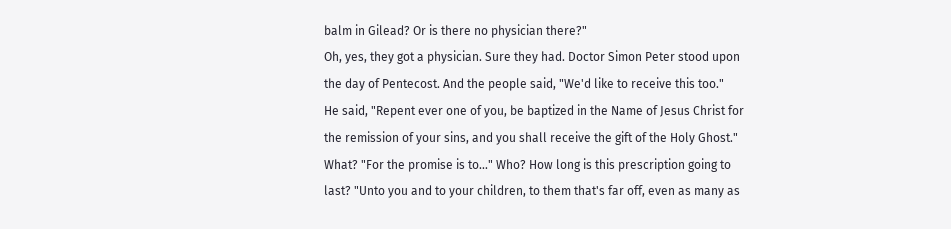balm in Gilead? Or is there no physician there?"
Oh, yes, they got a physician. Sure they had. Doctor Simon Peter stood upon the day of Pentecost. And the people said, "We'd like to receive this too."
He said, "Repent ever one of you, be baptized in the Name of Jesus Christ for the remission of your sins, and you shall receive the gift of the Holy Ghost." What? "For the promise is to..." Who? How long is this prescription going to last? "Unto you and to your children, to them that's far off, even as many as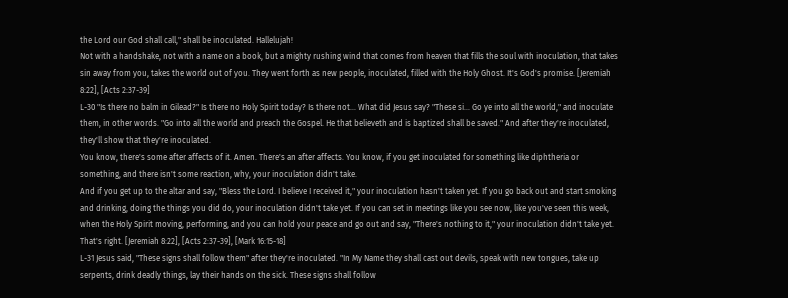the Lord our God shall call," shall be inoculated. Hallelujah!
Not with a handshake, not with a name on a book, but a mighty rushing wind that comes from heaven that fills the soul with inoculation, that takes sin away from you, takes the world out of you. They went forth as new people, inoculated, filled with the Holy Ghost. It's God's promise. [Jeremiah 8:22], [Acts 2:37-39]
L-30 "Is there no balm in Gilead?" Is there no Holy Spirit today? Is there not... What did Jesus say? "These si... Go ye into all the world," and inoculate them, in other words. "Go into all the world and preach the Gospel. He that believeth and is baptized shall be saved." And after they're inoculated, they'll show that they're inoculated.
You know, there's some after affects of it. Amen. There's an after affects. You know, if you get inoculated for something like diphtheria or something, and there isn't some reaction, why, your inoculation didn't take.
And if you get up to the altar and say, "Bless the Lord. I believe I received it," your inoculation hasn't taken yet. If you go back out and start smoking and drinking, doing the things you did do, your inoculation didn't take yet. If you can set in meetings like you see now, like you've seen this week, when the Holy Spirit moving, performing, and you can hold your peace and go out and say, "There's nothing to it," your inoculation didn't take yet. That's right. [Jeremiah 8:22], [Acts 2:37-39], [Mark 16:15-18]
L-31 Jesus said, "These signs shall follow them" after they're inoculated. "In My Name they shall cast out devils, speak with new tongues, take up serpents, drink deadly things, lay their hands on the sick. These signs shall follow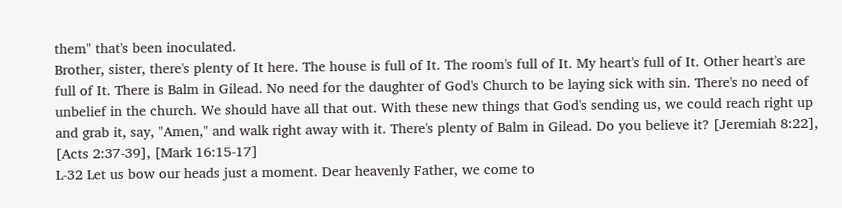them" that's been inoculated.
Brother, sister, there's plenty of It here. The house is full of It. The room's full of It. My heart's full of It. Other heart's are full of It. There is Balm in Gilead. No need for the daughter of God's Church to be laying sick with sin. There's no need of unbelief in the church. We should have all that out. With these new things that God's sending us, we could reach right up and grab it, say, "Amen," and walk right away with it. There's plenty of Balm in Gilead. Do you believe it? [Jeremiah 8:22], [Acts 2:37-39], [Mark 16:15-17]
L-32 Let us bow our heads just a moment. Dear heavenly Father, we come to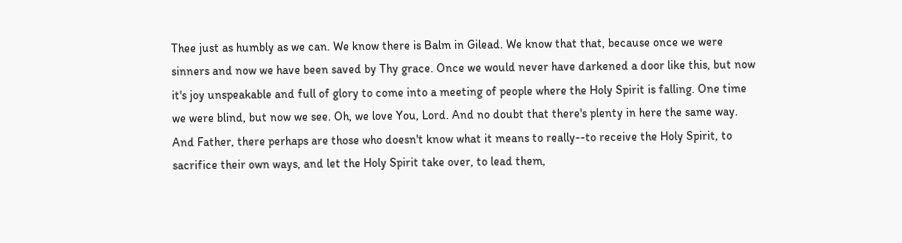Thee just as humbly as we can. We know there is Balm in Gilead. We know that that, because once we were sinners and now we have been saved by Thy grace. Once we would never have darkened a door like this, but now it's joy unspeakable and full of glory to come into a meeting of people where the Holy Spirit is falling. One time we were blind, but now we see. Oh, we love You, Lord. And no doubt that there's plenty in here the same way.
And Father, there perhaps are those who doesn't know what it means to really--to receive the Holy Spirit, to sacrifice their own ways, and let the Holy Spirit take over, to lead them,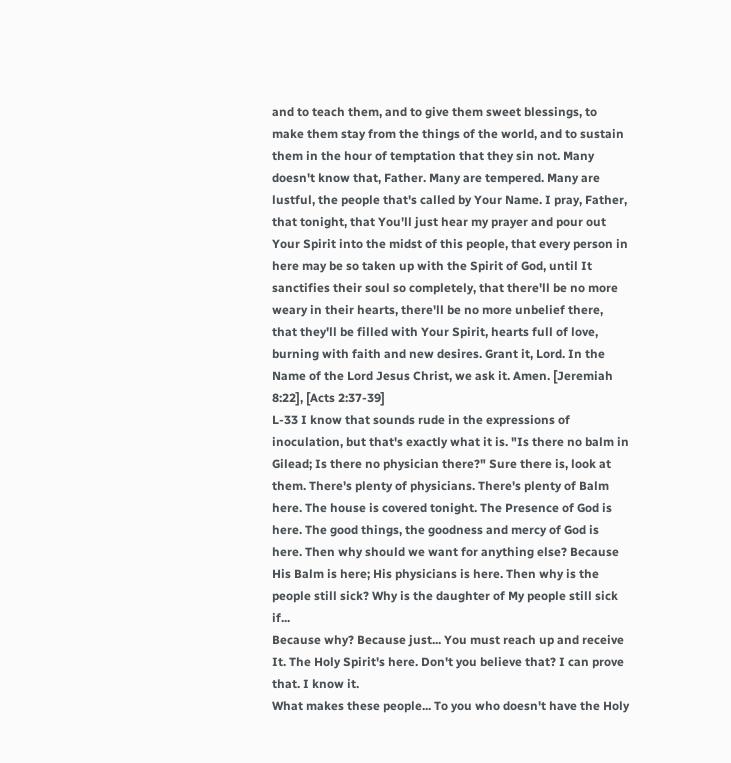and to teach them, and to give them sweet blessings, to make them stay from the things of the world, and to sustain them in the hour of temptation that they sin not. Many doesn't know that, Father. Many are tempered. Many are lustful, the people that's called by Your Name. I pray, Father, that tonight, that You'll just hear my prayer and pour out Your Spirit into the midst of this people, that every person in here may be so taken up with the Spirit of God, until It sanctifies their soul so completely, that there'll be no more weary in their hearts, there'll be no more unbelief there, that they'll be filled with Your Spirit, hearts full of love, burning with faith and new desires. Grant it, Lord. In the Name of the Lord Jesus Christ, we ask it. Amen. [Jeremiah 8:22], [Acts 2:37-39]
L-33 I know that sounds rude in the expressions of inoculation, but that's exactly what it is. "Is there no balm in Gilead; Is there no physician there?" Sure there is, look at them. There's plenty of physicians. There's plenty of Balm here. The house is covered tonight. The Presence of God is here. The good things, the goodness and mercy of God is here. Then why should we want for anything else? Because His Balm is here; His physicians is here. Then why is the people still sick? Why is the daughter of My people still sick if...
Because why? Because just... You must reach up and receive It. The Holy Spirit's here. Don't you believe that? I can prove that. I know it.
What makes these people... To you who doesn't have the Holy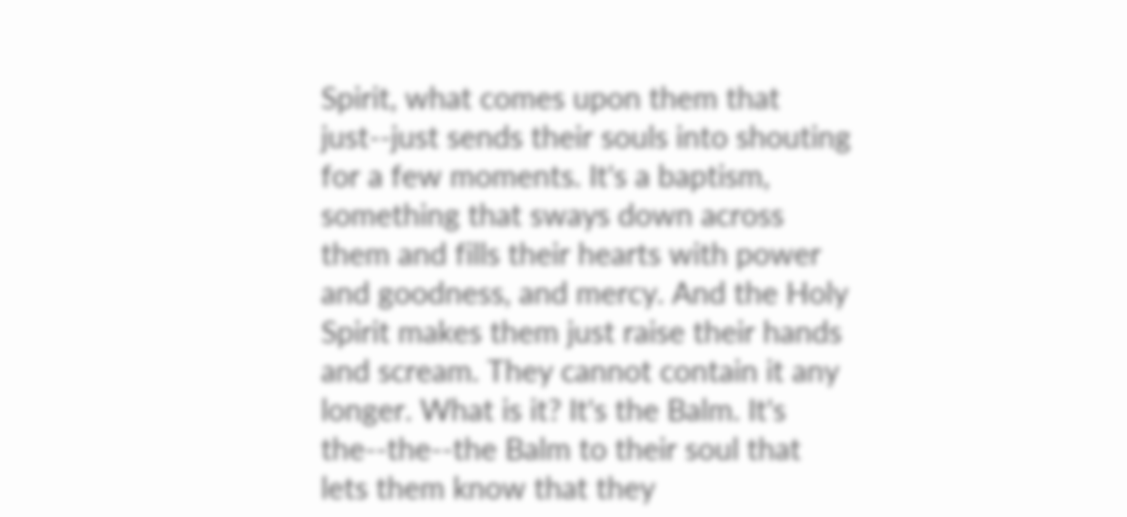Spirit, what comes upon them that just--just sends their souls into shouting for a few moments. It's a baptism, something that sways down across them and fills their hearts with power and goodness, and mercy. And the Holy Spirit makes them just raise their hands and scream. They cannot contain it any longer. What is it? It's the Balm. It's the--the--the Balm to their soul that lets them know that they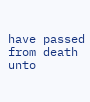have passed from death unto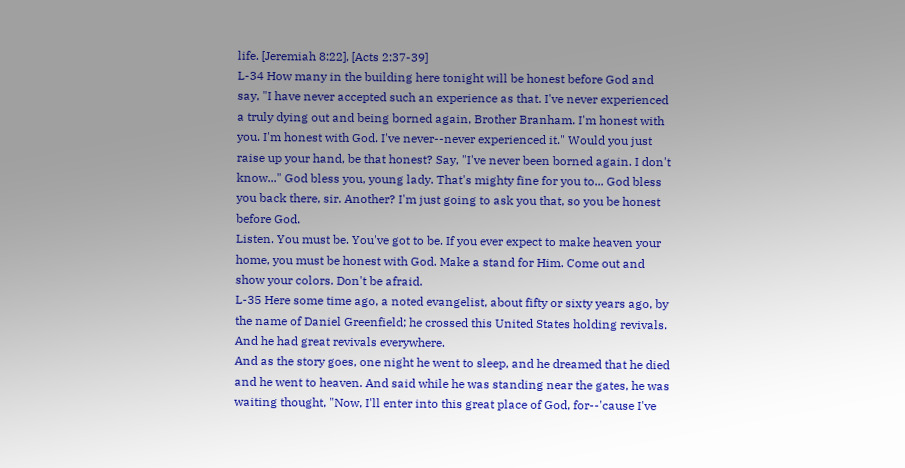life. [Jeremiah 8:22], [Acts 2:37-39]
L-34 How many in the building here tonight will be honest before God and say, "I have never accepted such an experience as that. I've never experienced a truly dying out and being borned again, Brother Branham. I'm honest with you. I'm honest with God. I've never--never experienced it." Would you just raise up your hand, be that honest? Say, "I've never been borned again. I don't know..." God bless you, young lady. That's mighty fine for you to... God bless you back there, sir. Another? I'm just going to ask you that, so you be honest before God.
Listen. You must be. You've got to be. If you ever expect to make heaven your home, you must be honest with God. Make a stand for Him. Come out and show your colors. Don't be afraid.
L-35 Here some time ago, a noted evangelist, about fifty or sixty years ago, by the name of Daniel Greenfield; he crossed this United States holding revivals. And he had great revivals everywhere.
And as the story goes, one night he went to sleep, and he dreamed that he died and he went to heaven. And said while he was standing near the gates, he was waiting thought, "Now, I'll enter into this great place of God, for--'cause I've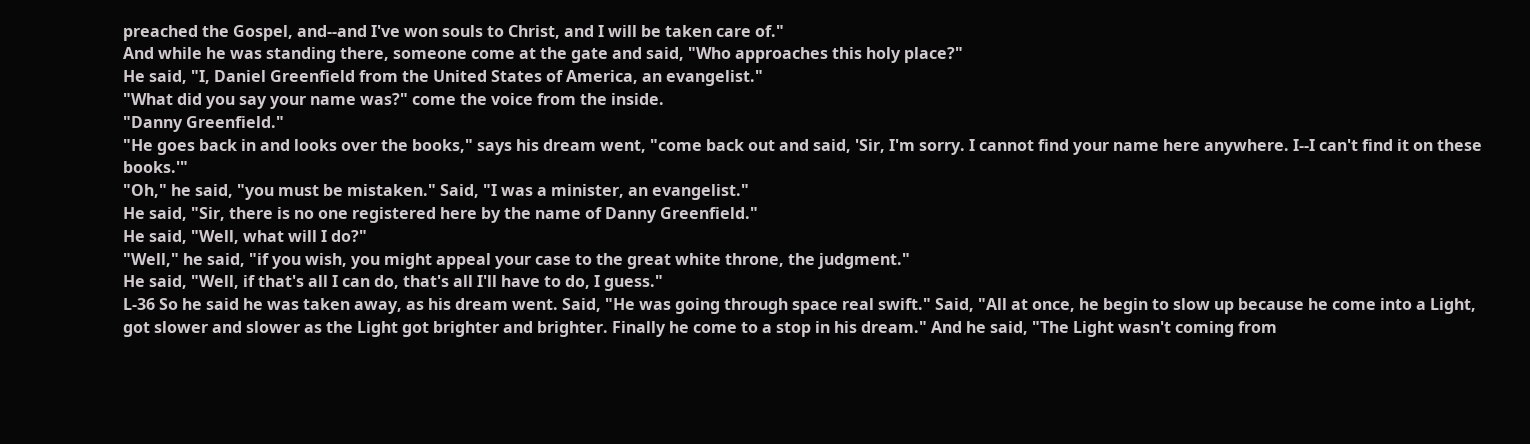preached the Gospel, and--and I've won souls to Christ, and I will be taken care of."
And while he was standing there, someone come at the gate and said, "Who approaches this holy place?"
He said, "I, Daniel Greenfield from the United States of America, an evangelist."
"What did you say your name was?" come the voice from the inside.
"Danny Greenfield."
"He goes back in and looks over the books," says his dream went, "come back out and said, 'Sir, I'm sorry. I cannot find your name here anywhere. I--I can't find it on these books.'"
"Oh," he said, "you must be mistaken." Said, "I was a minister, an evangelist."
He said, "Sir, there is no one registered here by the name of Danny Greenfield."
He said, "Well, what will I do?"
"Well," he said, "if you wish, you might appeal your case to the great white throne, the judgment."
He said, "Well, if that's all I can do, that's all I'll have to do, I guess."
L-36 So he said he was taken away, as his dream went. Said, "He was going through space real swift." Said, "All at once, he begin to slow up because he come into a Light, got slower and slower as the Light got brighter and brighter. Finally he come to a stop in his dream." And he said, "The Light wasn't coming from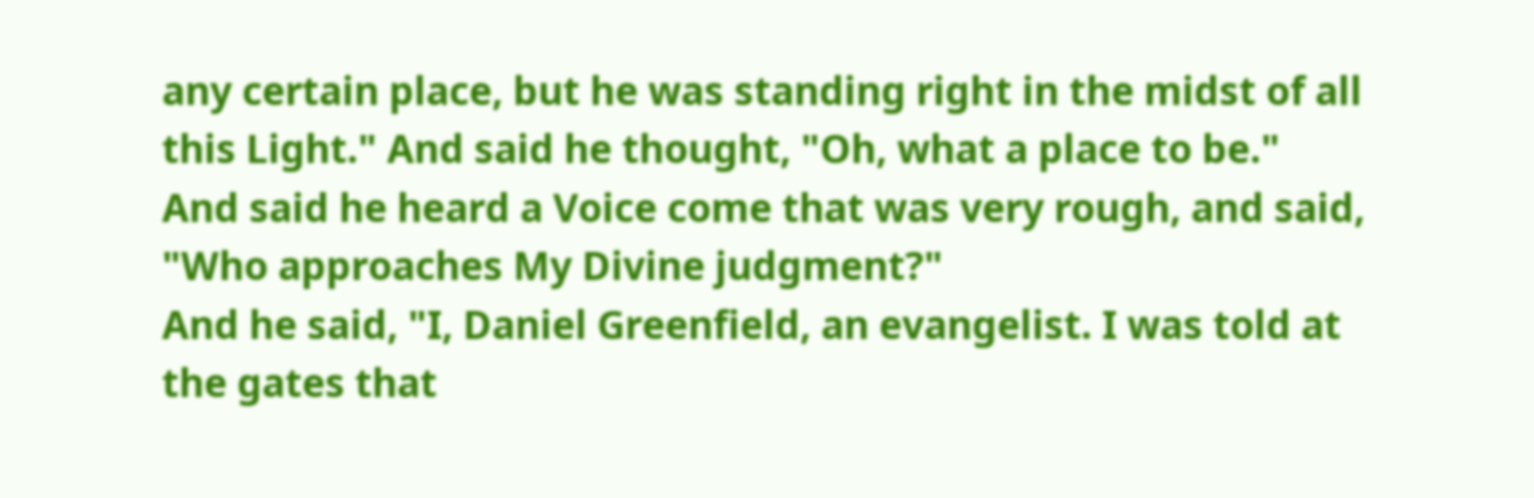any certain place, but he was standing right in the midst of all this Light." And said he thought, "Oh, what a place to be."
And said he heard a Voice come that was very rough, and said, "Who approaches My Divine judgment?"
And he said, "I, Daniel Greenfield, an evangelist. I was told at the gates that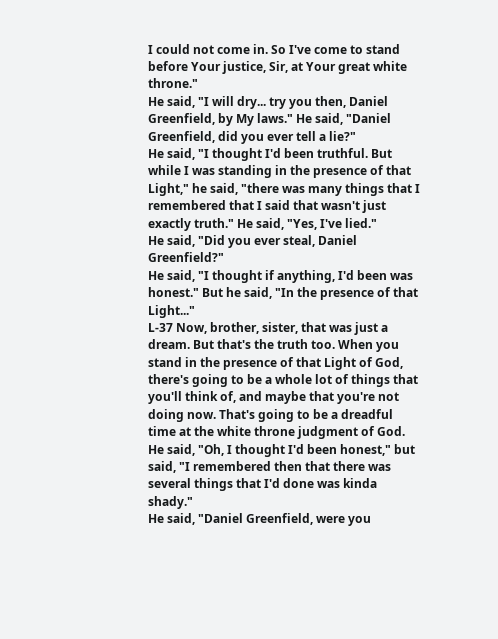I could not come in. So I've come to stand before Your justice, Sir, at Your great white throne."
He said, "I will dry... try you then, Daniel Greenfield, by My laws." He said, "Daniel Greenfield, did you ever tell a lie?"
He said, "I thought I'd been truthful. But while I was standing in the presence of that Light," he said, "there was many things that I remembered that I said that wasn't just exactly truth." He said, "Yes, I've lied."
He said, "Did you ever steal, Daniel Greenfield?"
He said, "I thought if anything, I'd been was honest." But he said, "In the presence of that Light..."
L-37 Now, brother, sister, that was just a dream. But that's the truth too. When you stand in the presence of that Light of God, there's going to be a whole lot of things that you'll think of, and maybe that you're not doing now. That's going to be a dreadful time at the white throne judgment of God.
He said, "Oh, I thought I'd been honest," but said, "I remembered then that there was several things that I'd done was kinda shady."
He said, "Daniel Greenfield, were you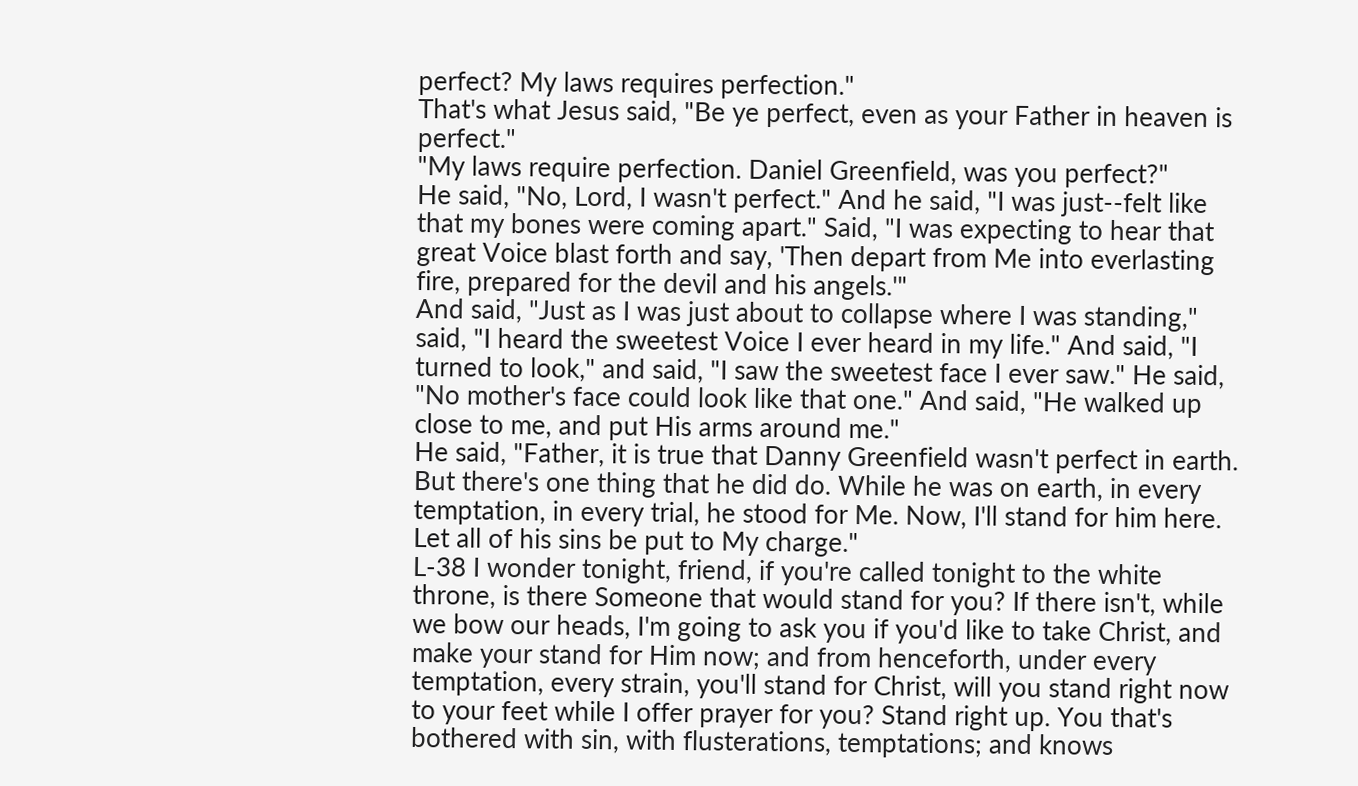perfect? My laws requires perfection."
That's what Jesus said, "Be ye perfect, even as your Father in heaven is perfect."
"My laws require perfection. Daniel Greenfield, was you perfect?"
He said, "No, Lord, I wasn't perfect." And he said, "I was just--felt like that my bones were coming apart." Said, "I was expecting to hear that great Voice blast forth and say, 'Then depart from Me into everlasting fire, prepared for the devil and his angels.'"
And said, "Just as I was just about to collapse where I was standing," said, "I heard the sweetest Voice I ever heard in my life." And said, "I turned to look," and said, "I saw the sweetest face I ever saw." He said, "No mother's face could look like that one." And said, "He walked up close to me, and put His arms around me."
He said, "Father, it is true that Danny Greenfield wasn't perfect in earth. But there's one thing that he did do. While he was on earth, in every temptation, in every trial, he stood for Me. Now, I'll stand for him here. Let all of his sins be put to My charge."
L-38 I wonder tonight, friend, if you're called tonight to the white throne, is there Someone that would stand for you? If there isn't, while we bow our heads, I'm going to ask you if you'd like to take Christ, and make your stand for Him now; and from henceforth, under every temptation, every strain, you'll stand for Christ, will you stand right now to your feet while I offer prayer for you? Stand right up. You that's bothered with sin, with flusterations, temptations; and knows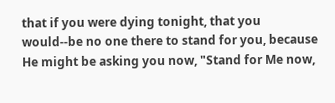that if you were dying tonight, that you would--be no one there to stand for you, because He might be asking you now, "Stand for Me now,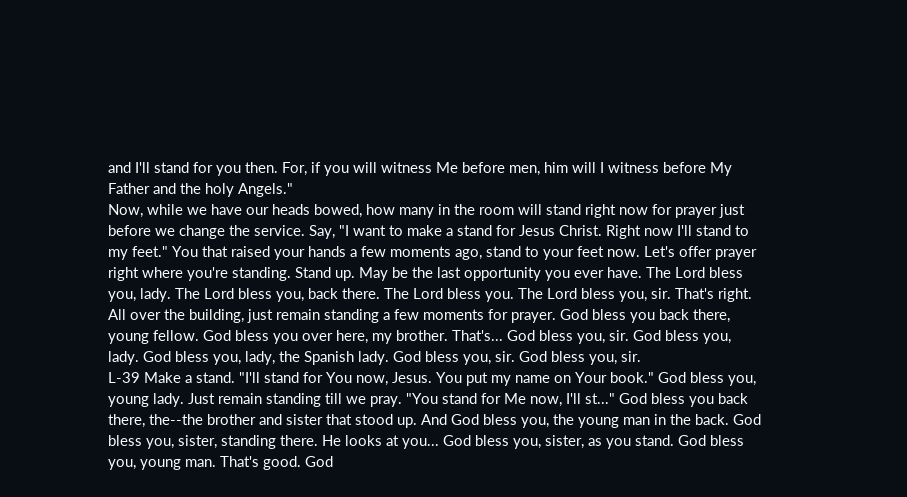and I'll stand for you then. For, if you will witness Me before men, him will I witness before My Father and the holy Angels."
Now, while we have our heads bowed, how many in the room will stand right now for prayer just before we change the service. Say, "I want to make a stand for Jesus Christ. Right now I'll stand to my feet." You that raised your hands a few moments ago, stand to your feet now. Let's offer prayer right where you're standing. Stand up. May be the last opportunity you ever have. The Lord bless you, lady. The Lord bless you, back there. The Lord bless you. The Lord bless you, sir. That's right. All over the building, just remain standing a few moments for prayer. God bless you back there, young fellow. God bless you over here, my brother. That's... God bless you, sir. God bless you, lady. God bless you, lady, the Spanish lady. God bless you, sir. God bless you, sir.
L-39 Make a stand. "I'll stand for You now, Jesus. You put my name on Your book." God bless you, young lady. Just remain standing till we pray. "You stand for Me now, I'll st..." God bless you back there, the--the brother and sister that stood up. And God bless you, the young man in the back. God bless you, sister, standing there. He looks at you... God bless you, sister, as you stand. God bless you, young man. That's good. God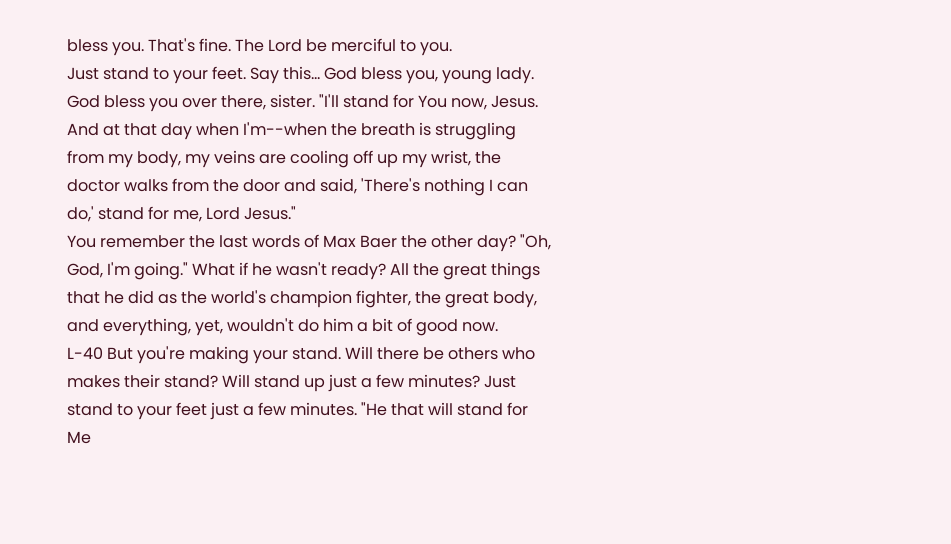bless you. That's fine. The Lord be merciful to you.
Just stand to your feet. Say this... God bless you, young lady. God bless you over there, sister. "I'll stand for You now, Jesus. And at that day when I'm--when the breath is struggling from my body, my veins are cooling off up my wrist, the doctor walks from the door and said, 'There's nothing I can do,' stand for me, Lord Jesus."
You remember the last words of Max Baer the other day? "Oh, God, I'm going." What if he wasn't ready? All the great things that he did as the world's champion fighter, the great body, and everything, yet, wouldn't do him a bit of good now.
L-40 But you're making your stand. Will there be others who makes their stand? Will stand up just a few minutes? Just stand to your feet just a few minutes. "He that will stand for Me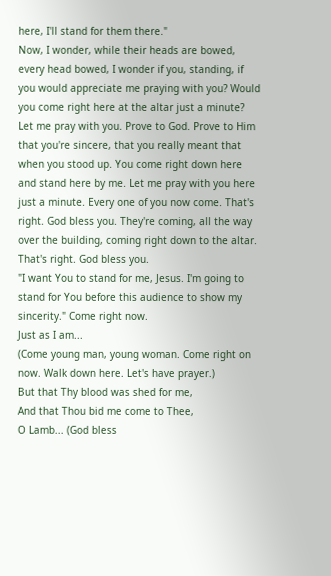here, I'll stand for them there."
Now, I wonder, while their heads are bowed, every head bowed, I wonder if you, standing, if you would appreciate me praying with you? Would you come right here at the altar just a minute? Let me pray with you. Prove to God. Prove to Him that you're sincere, that you really meant that when you stood up. You come right down here and stand here by me. Let me pray with you here just a minute. Every one of you now come. That's right. God bless you. They're coming, all the way over the building, coming right down to the altar. That's right. God bless you.
"I want You to stand for me, Jesus. I'm going to stand for You before this audience to show my sincerity." Come right now.
Just as I am...
(Come young man, young woman. Come right on now. Walk down here. Let's have prayer.)
But that Thy blood was shed for me,
And that Thou bid me come to Thee,
O Lamb... (God bless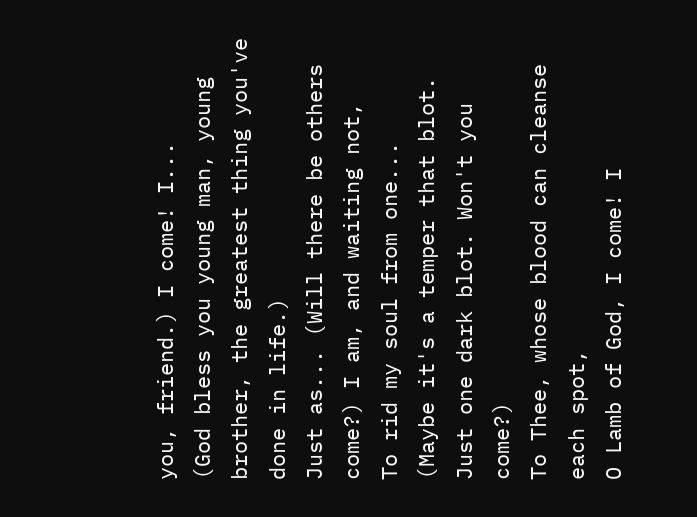you, friend.) I come! I...
(God bless you young man, young brother, the greatest thing you've done in life.)
Just as... (Will there be others come?) I am, and waiting not,
To rid my soul from one...
(Maybe it's a temper that blot. Just one dark blot. Won't you come?)
To Thee, whose blood can cleanse each spot,
O Lamb of God, I come! I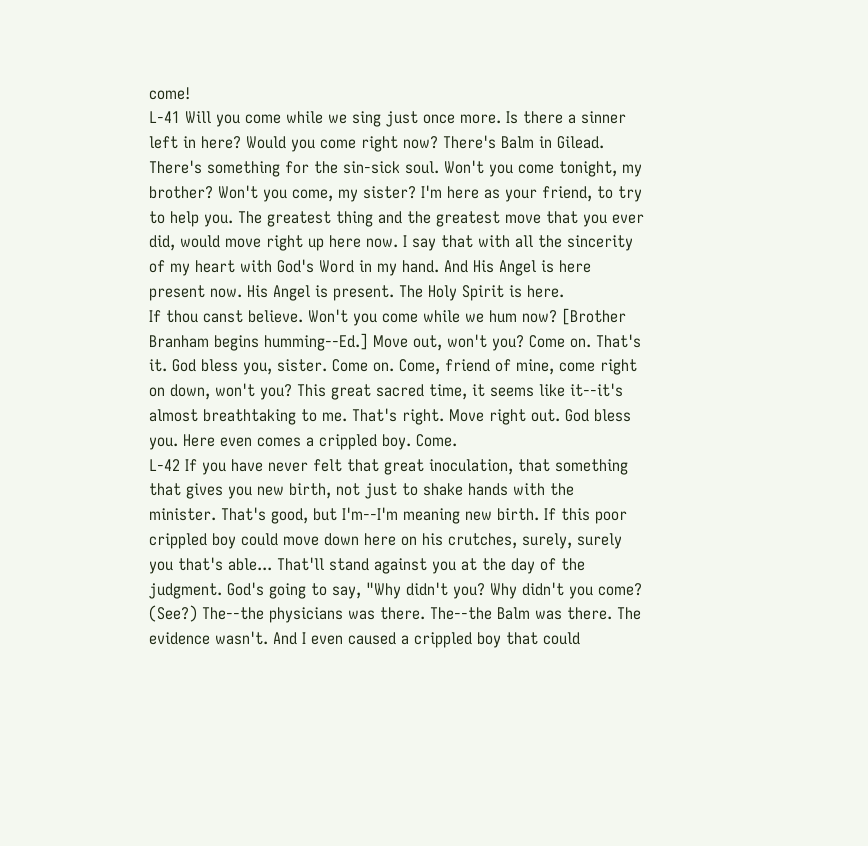come!
L-41 Will you come while we sing just once more. Is there a sinner left in here? Would you come right now? There's Balm in Gilead. There's something for the sin-sick soul. Won't you come tonight, my brother? Won't you come, my sister? I'm here as your friend, to try to help you. The greatest thing and the greatest move that you ever did, would move right up here now. I say that with all the sincerity of my heart with God's Word in my hand. And His Angel is here present now. His Angel is present. The Holy Spirit is here.
If thou canst believe. Won't you come while we hum now? [Brother Branham begins humming--Ed.] Move out, won't you? Come on. That's it. God bless you, sister. Come on. Come, friend of mine, come right on down, won't you? This great sacred time, it seems like it--it's almost breathtaking to me. That's right. Move right out. God bless you. Here even comes a crippled boy. Come.
L-42 If you have never felt that great inoculation, that something that gives you new birth, not just to shake hands with the minister. That's good, but I'm--I'm meaning new birth. If this poor crippled boy could move down here on his crutches, surely, surely you that's able... That'll stand against you at the day of the judgment. God's going to say, "Why didn't you? Why didn't you come? (See?) The--the physicians was there. The--the Balm was there. The evidence wasn't. And I even caused a crippled boy that could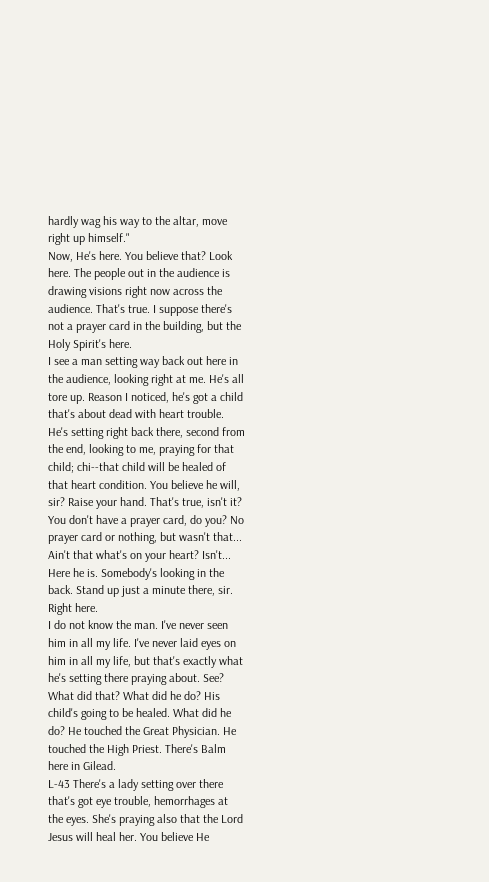hardly wag his way to the altar, move right up himself."
Now, He's here. You believe that? Look here. The people out in the audience is drawing visions right now across the audience. That's true. I suppose there's not a prayer card in the building, but the Holy Spirit's here.
I see a man setting way back out here in the audience, looking right at me. He's all tore up. Reason I noticed, he's got a child that's about dead with heart trouble. He's setting right back there, second from the end, looking to me, praying for that child; chi--that child will be healed of that heart condition. You believe he will, sir? Raise your hand. That's true, isn't it? You don't have a prayer card, do you? No prayer card or nothing, but wasn't that... Ain't that what's on your heart? Isn't... Here he is. Somebody's looking in the back. Stand up just a minute there, sir. Right here.
I do not know the man. I've never seen him in all my life. I've never laid eyes on him in all my life, but that's exactly what he's setting there praying about. See? What did that? What did he do? His child's going to be healed. What did he do? He touched the Great Physician. He touched the High Priest. There's Balm here in Gilead.
L-43 There's a lady setting over there that's got eye trouble, hemorrhages at the eyes. She's praying also that the Lord Jesus will heal her. You believe He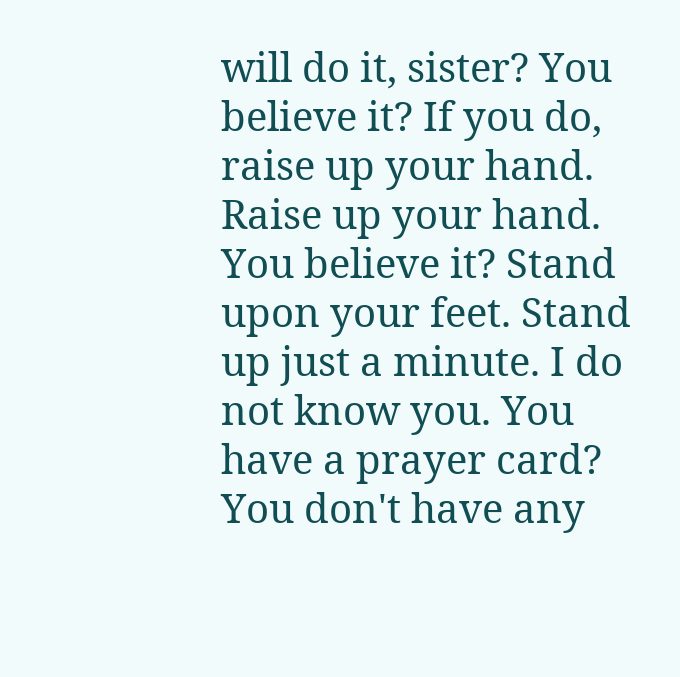will do it, sister? You believe it? If you do, raise up your hand. Raise up your hand. You believe it? Stand upon your feet. Stand up just a minute. I do not know you. You have a prayer card? You don't have any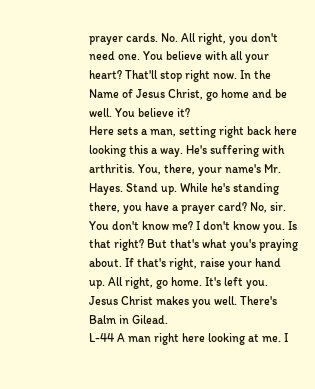prayer cards. No. All right, you don't need one. You believe with all your heart? That'll stop right now. In the Name of Jesus Christ, go home and be well. You believe it?
Here sets a man, setting right back here looking this a way. He's suffering with arthritis. You, there, your name's Mr. Hayes. Stand up. While he's standing there, you have a prayer card? No, sir. You don't know me? I don't know you. Is that right? But that's what you's praying about. If that's right, raise your hand up. All right, go home. It's left you. Jesus Christ makes you well. There's Balm in Gilead.
L-44 A man right here looking at me. I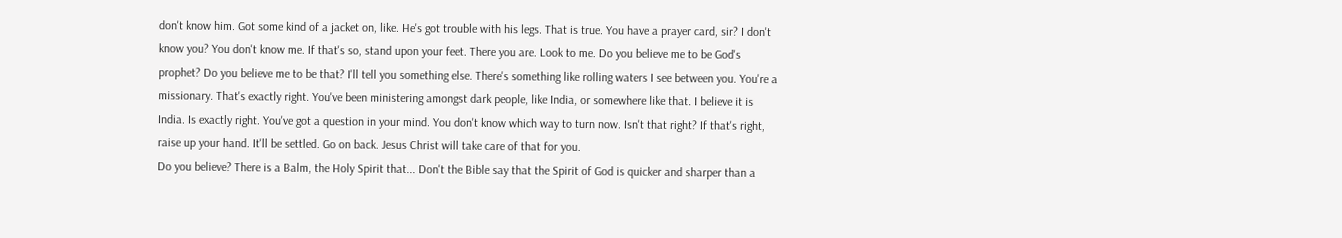don't know him. Got some kind of a jacket on, like. He's got trouble with his legs. That is true. You have a prayer card, sir? I don't know you? You don't know me. If that's so, stand upon your feet. There you are. Look to me. Do you believe me to be God's prophet? Do you believe me to be that? I'll tell you something else. There's something like rolling waters I see between you. You're a missionary. That's exactly right. You've been ministering amongst dark people, like India, or somewhere like that. I believe it is India. Is exactly right. You've got a question in your mind. You don't know which way to turn now. Isn't that right? If that's right, raise up your hand. It'll be settled. Go on back. Jesus Christ will take care of that for you.
Do you believe? There is a Balm, the Holy Spirit that... Don't the Bible say that the Spirit of God is quicker and sharper than a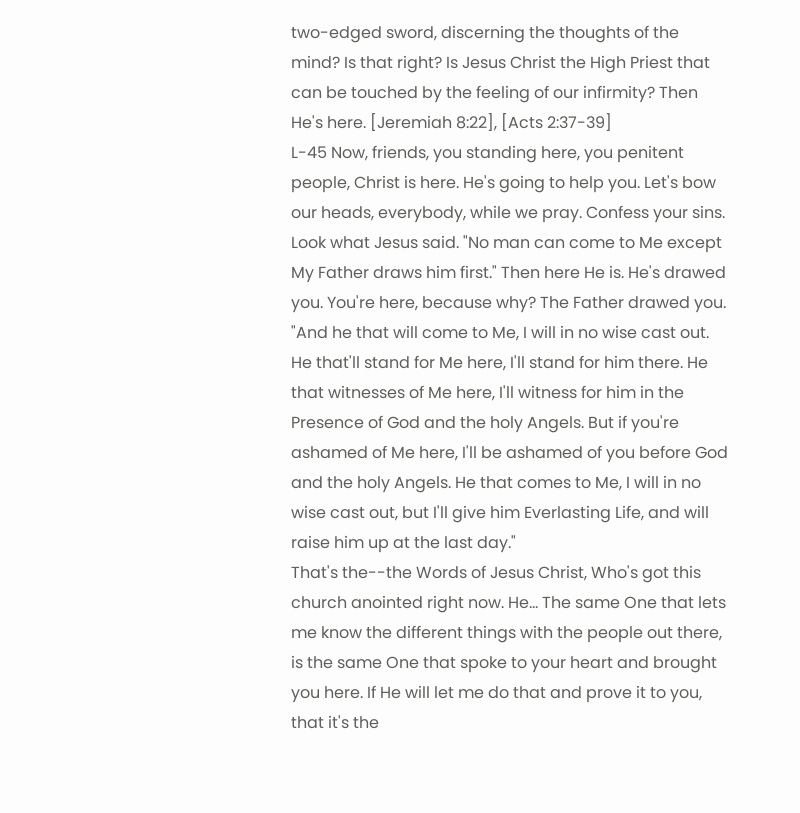two-edged sword, discerning the thoughts of the mind? Is that right? Is Jesus Christ the High Priest that can be touched by the feeling of our infirmity? Then He's here. [Jeremiah 8:22], [Acts 2:37-39]
L-45 Now, friends, you standing here, you penitent people, Christ is here. He's going to help you. Let's bow our heads, everybody, while we pray. Confess your sins.
Look what Jesus said. "No man can come to Me except My Father draws him first." Then here He is. He's drawed you. You're here, because why? The Father drawed you. "And he that will come to Me, I will in no wise cast out. He that'll stand for Me here, I'll stand for him there. He that witnesses of Me here, I'll witness for him in the Presence of God and the holy Angels. But if you're ashamed of Me here, I'll be ashamed of you before God and the holy Angels. He that comes to Me, I will in no wise cast out, but I'll give him Everlasting Life, and will raise him up at the last day."
That's the--the Words of Jesus Christ, Who's got this church anointed right now. He... The same One that lets me know the different things with the people out there, is the same One that spoke to your heart and brought you here. If He will let me do that and prove it to you, that it's the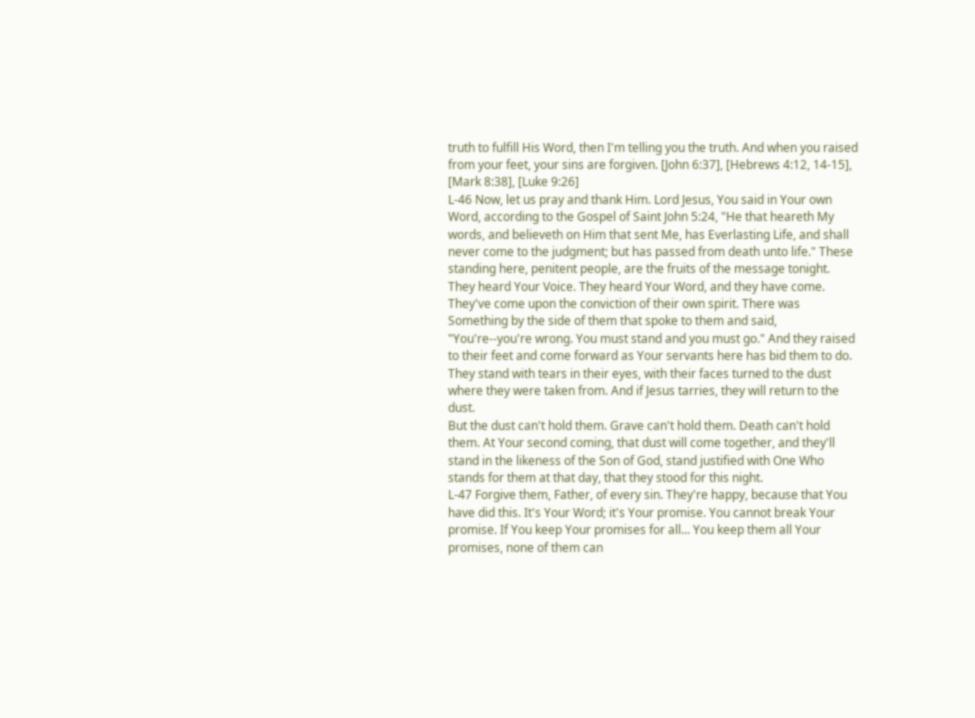truth to fulfill His Word, then I'm telling you the truth. And when you raised from your feet, your sins are forgiven. [John 6:37], [Hebrews 4:12, 14-15], [Mark 8:38], [Luke 9:26]
L-46 Now, let us pray and thank Him. Lord Jesus, You said in Your own Word, according to the Gospel of Saint John 5:24, "He that heareth My words, and believeth on Him that sent Me, has Everlasting Life, and shall never come to the judgment; but has passed from death unto life." These standing here, penitent people, are the fruits of the message tonight. They heard Your Voice. They heard Your Word, and they have come. They've come upon the conviction of their own spirit. There was Something by the side of them that spoke to them and said, "You're--you're wrong. You must stand and you must go." And they raised to their feet and come forward as Your servants here has bid them to do. They stand with tears in their eyes, with their faces turned to the dust where they were taken from. And if Jesus tarries, they will return to the dust.
But the dust can't hold them. Grave can't hold them. Death can't hold them. At Your second coming, that dust will come together, and they'll stand in the likeness of the Son of God, stand justified with One Who stands for them at that day, that they stood for this night.
L-47 Forgive them, Father, of every sin. They're happy, because that You have did this. It's Your Word; it's Your promise. You cannot break Your promise. If You keep Your promises for all... You keep them all Your promises, none of them can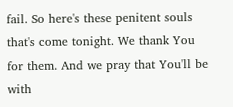fail. So here's these penitent souls that's come tonight. We thank You for them. And we pray that You'll be with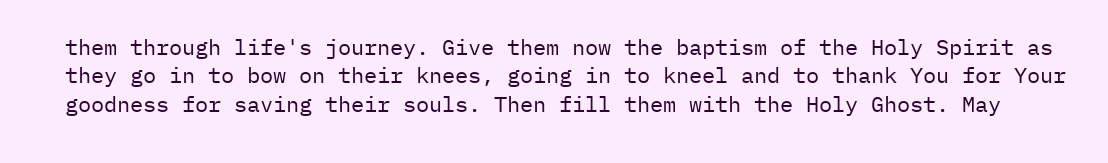them through life's journey. Give them now the baptism of the Holy Spirit as they go in to bow on their knees, going in to kneel and to thank You for Your goodness for saving their souls. Then fill them with the Holy Ghost. May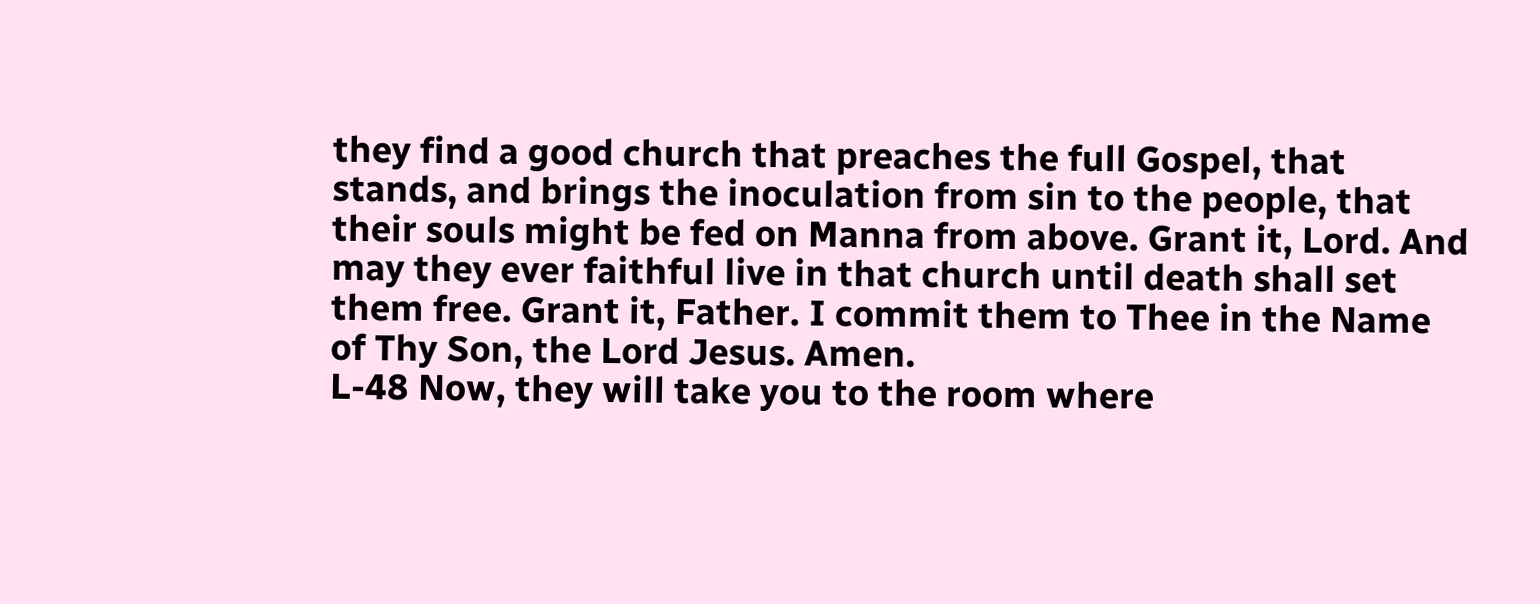they find a good church that preaches the full Gospel, that stands, and brings the inoculation from sin to the people, that their souls might be fed on Manna from above. Grant it, Lord. And may they ever faithful live in that church until death shall set them free. Grant it, Father. I commit them to Thee in the Name of Thy Son, the Lord Jesus. Amen.
L-48 Now, they will take you to the room where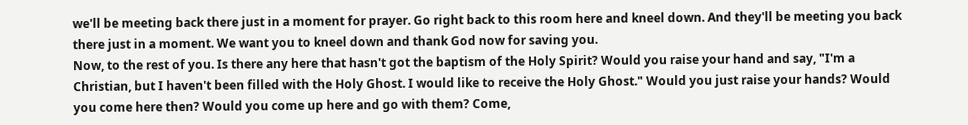we'll be meeting back there just in a moment for prayer. Go right back to this room here and kneel down. And they'll be meeting you back there just in a moment. We want you to kneel down and thank God now for saving you.
Now, to the rest of you. Is there any here that hasn't got the baptism of the Holy Spirit? Would you raise your hand and say, "I'm a Christian, but I haven't been filled with the Holy Ghost. I would like to receive the Holy Ghost." Would you just raise your hands? Would you come here then? Would you come up here and go with them? Come,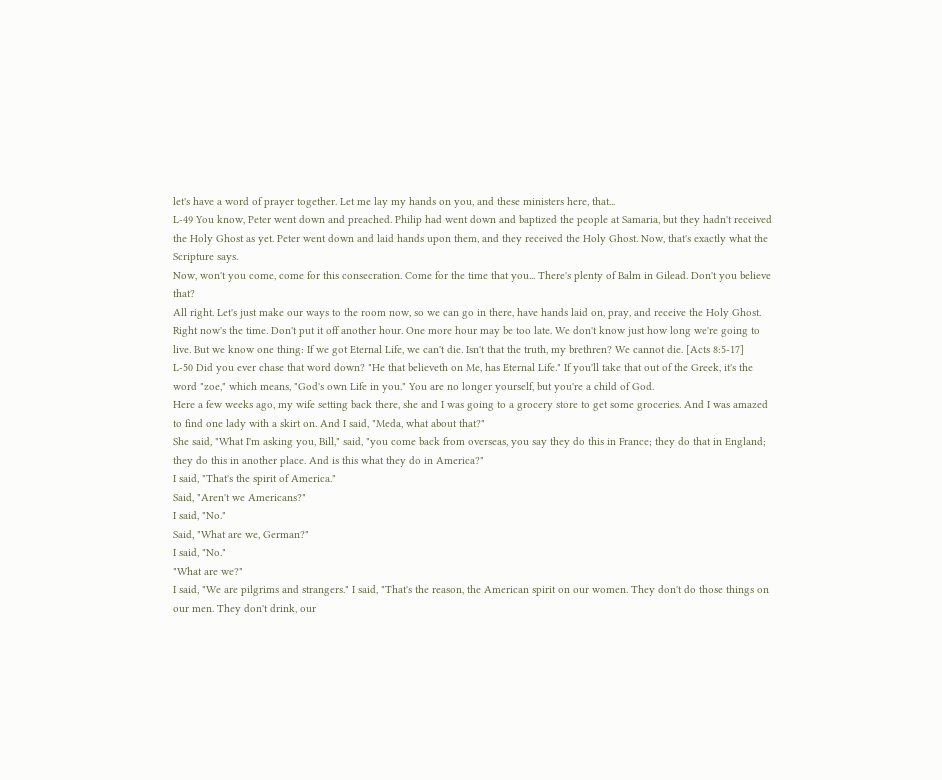let's have a word of prayer together. Let me lay my hands on you, and these ministers here, that...
L-49 You know, Peter went down and preached. Philip had went down and baptized the people at Samaria, but they hadn't received the Holy Ghost as yet. Peter went down and laid hands upon them, and they received the Holy Ghost. Now, that's exactly what the Scripture says.
Now, won't you come, come for this consecration. Come for the time that you... There's plenty of Balm in Gilead. Don't you believe that?
All right. Let's just make our ways to the room now, so we can go in there, have hands laid on, pray, and receive the Holy Ghost. Right now's the time. Don't put it off another hour. One more hour may be too late. We don't know just how long we're going to live. But we know one thing: If we got Eternal Life, we can't die. Isn't that the truth, my brethren? We cannot die. [Acts 8:5-17]
L-50 Did you ever chase that word down? "He that believeth on Me, has Eternal Life." If you'll take that out of the Greek, it's the word "zoe," which means, "God's own Life in you." You are no longer yourself, but you're a child of God.
Here a few weeks ago, my wife setting back there, she and I was going to a grocery store to get some groceries. And I was amazed to find one lady with a skirt on. And I said, "Meda, what about that?"
She said, "What I'm asking you, Bill," said, "you come back from overseas, you say they do this in France; they do that in England; they do this in another place. And is this what they do in America?"
I said, "That's the spirit of America."
Said, "Aren't we Americans?"
I said, "No."
Said, "What are we, German?"
I said, "No."
"What are we?"
I said, "We are pilgrims and strangers." I said, "That's the reason, the American spirit on our women. They don't do those things on our men. They don't drink, our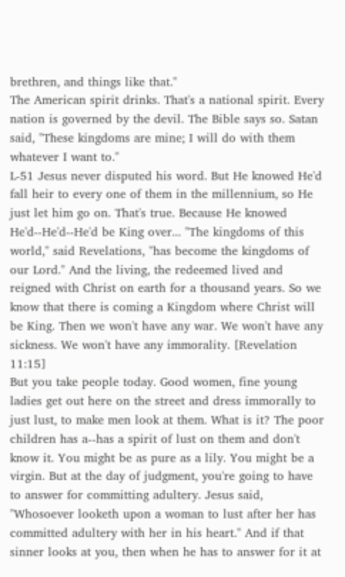brethren, and things like that."
The American spirit drinks. That's a national spirit. Every nation is governed by the devil. The Bible says so. Satan said, "These kingdoms are mine; I will do with them whatever I want to."
L-51 Jesus never disputed his word. But He knowed He'd fall heir to every one of them in the millennium, so He just let him go on. That's true. Because He knowed He'd--He'd--He'd be King over... "The kingdoms of this world," said Revelations, "has become the kingdoms of our Lord." And the living, the redeemed lived and reigned with Christ on earth for a thousand years. So we know that there is coming a Kingdom where Christ will be King. Then we won't have any war. We won't have any sickness. We won't have any immorality. [Revelation 11:15]
But you take people today. Good women, fine young ladies get out here on the street and dress immorally to just lust, to make men look at them. What is it? The poor children has a--has a spirit of lust on them and don't know it. You might be as pure as a lily. You might be a virgin. But at the day of judgment, you're going to have to answer for committing adultery. Jesus said, "Whosoever looketh upon a woman to lust after her has committed adultery with her in his heart." And if that sinner looks at you, then when he has to answer for it at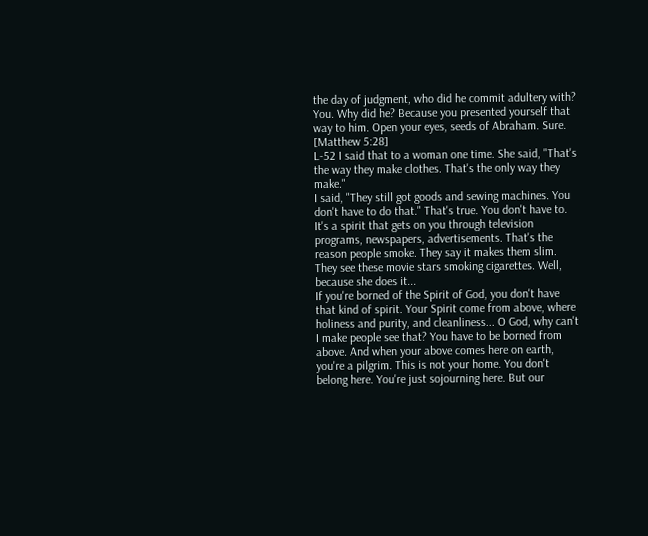the day of judgment, who did he commit adultery with? You. Why did he? Because you presented yourself that way to him. Open your eyes, seeds of Abraham. Sure. [Matthew 5:28]
L-52 I said that to a woman one time. She said, "That's the way they make clothes. That's the only way they make."
I said, "They still got goods and sewing machines. You don't have to do that." That's true. You don't have to. It's a spirit that gets on you through television programs, newspapers, advertisements. That's the reason people smoke. They say it makes them slim. They see these movie stars smoking cigarettes. Well, because she does it...
If you're borned of the Spirit of God, you don't have that kind of spirit. Your Spirit come from above, where holiness and purity, and cleanliness... O God, why can't I make people see that? You have to be borned from above. And when your above comes here on earth, you're a pilgrim. This is not your home. You don't belong here. You're just sojourning here. But our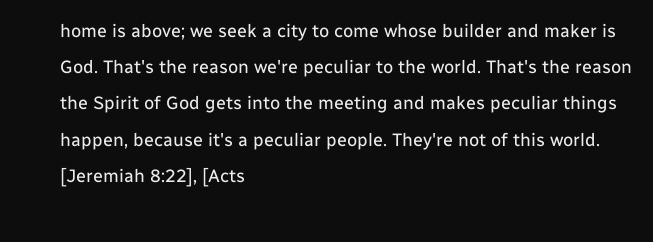home is above; we seek a city to come whose builder and maker is God. That's the reason we're peculiar to the world. That's the reason the Spirit of God gets into the meeting and makes peculiar things happen, because it's a peculiar people. They're not of this world. [Jeremiah 8:22], [Acts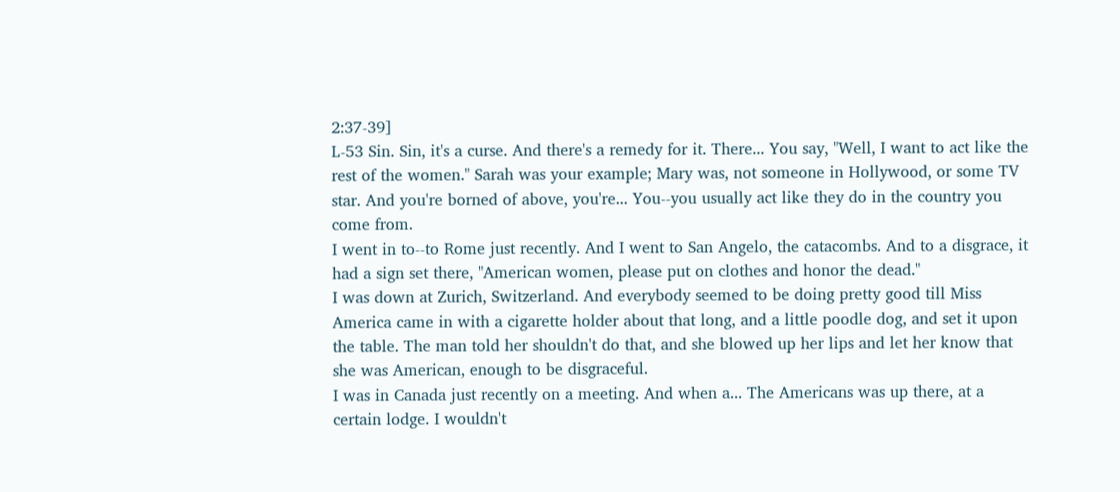2:37-39]
L-53 Sin. Sin, it's a curse. And there's a remedy for it. There... You say, "Well, I want to act like the rest of the women." Sarah was your example; Mary was, not someone in Hollywood, or some TV star. And you're borned of above, you're... You--you usually act like they do in the country you come from.
I went in to--to Rome just recently. And I went to San Angelo, the catacombs. And to a disgrace, it had a sign set there, "American women, please put on clothes and honor the dead."
I was down at Zurich, Switzerland. And everybody seemed to be doing pretty good till Miss America came in with a cigarette holder about that long, and a little poodle dog, and set it upon the table. The man told her shouldn't do that, and she blowed up her lips and let her know that she was American, enough to be disgraceful.
I was in Canada just recently on a meeting. And when a... The Americans was up there, at a certain lodge. I wouldn't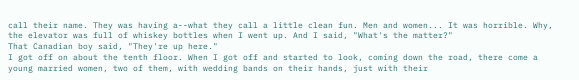call their name. They was having a--what they call a little clean fun. Men and women... It was horrible. Why, the elevator was full of whiskey bottles when I went up. And I said, "What's the matter?"
That Canadian boy said, "They're up here."
I got off on about the tenth floor. When I got off and started to look, coming down the road, there come a young married women, two of them, with wedding bands on their hands, just with their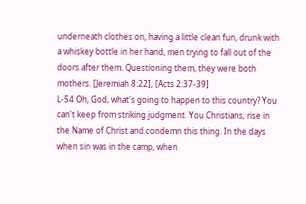underneath clothes on, having a little clean fun, drunk with a whiskey bottle in her hand, men trying to fall out of the doors after them. Questioning them, they were both mothers. [Jeremiah 8:22], [Acts 2:37-39]
L-54 Oh, God, what's going to happen to this country? You can't keep from striking judgment. You Christians, rise in the Name of Christ and condemn this thing. In the days when sin was in the camp, when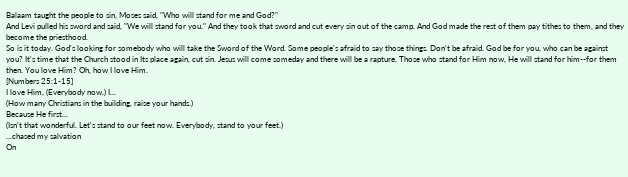Balaam taught the people to sin, Moses said, "Who will stand for me and God?"
And Levi pulled his sword and said, "We will stand for you." And they took that sword and cut every sin out of the camp. And God made the rest of them pay tithes to them, and they become the priesthood.
So is it today. God's looking for somebody who will take the Sword of the Word. Some people's afraid to say those things. Don't be afraid. God be for you, who can be against you? It's time that the Church stood in Its place again, cut sin. Jesus will come someday and there will be a rapture. Those who stand for Him now, He will stand for him--for them then. You love Him? Oh, how I love Him.
[Numbers 25:1-15]
I love Him, (Everybody now.) I...
(How many Christians in the building, raise your hands.)
Because He first...
(Isn't that wonderful. Let's stand to our feet now. Everybody, stand to your feet.)
...chased my salvation
On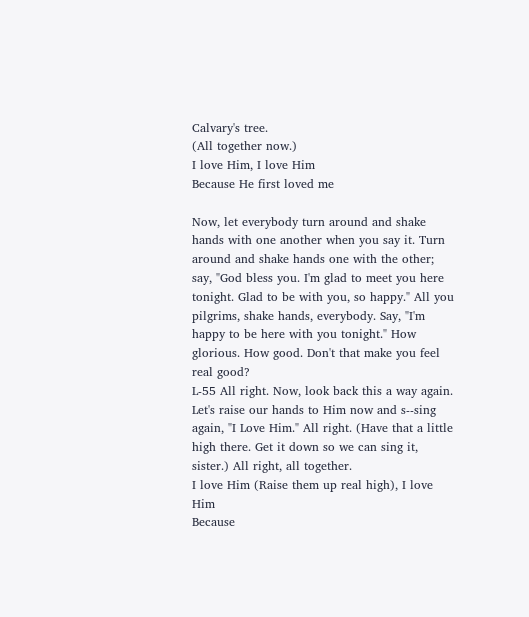Calvary's tree.
(All together now.)
I love Him, I love Him
Because He first loved me

Now, let everybody turn around and shake hands with one another when you say it. Turn around and shake hands one with the other; say, "God bless you. I'm glad to meet you here tonight. Glad to be with you, so happy." All you pilgrims, shake hands, everybody. Say, "I'm happy to be here with you tonight." How glorious. How good. Don't that make you feel real good?
L-55 All right. Now, look back this a way again. Let's raise our hands to Him now and s--sing again, "I Love Him." All right. (Have that a little high there. Get it down so we can sing it, sister.) All right, all together.
I love Him (Raise them up real high), I love Him
Because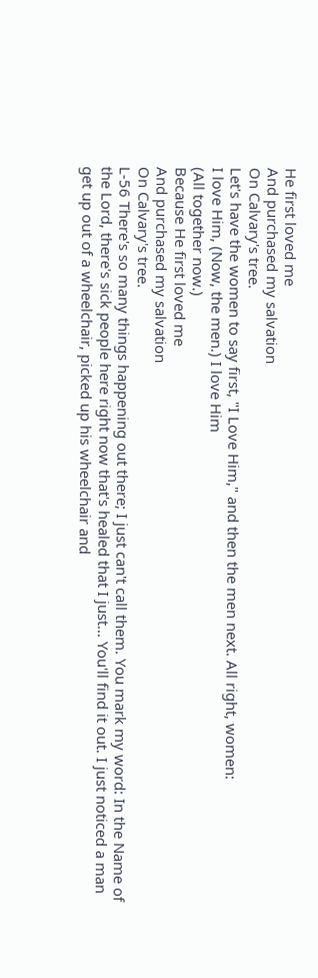He first loved me
And purchased my salvation
On Calvary's tree.
Let's have the women to say first, "I Love Him," and then the men next. All right, women:
I love Him, (Now, the men.) I love Him
(All together now.)
Because He first loved me
And purchased my salvation
On Calvary's tree.
L-56 There's so many things happening out there; I just can't call them. You mark my word: In the Name of the Lord, there's sick people here right now that's healed that I just... You'll find it out. I just noticed a man get up out of a wheelchair, picked up his wheelchair and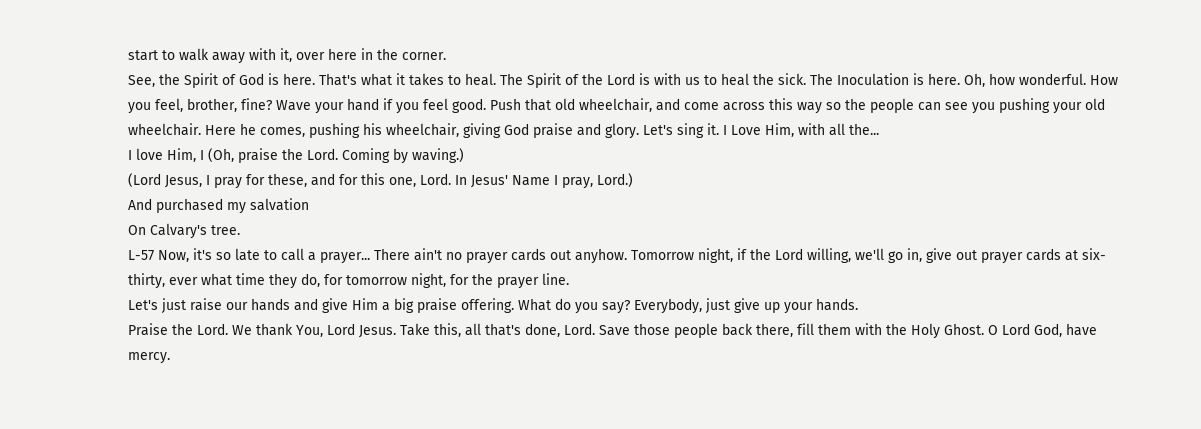start to walk away with it, over here in the corner.
See, the Spirit of God is here. That's what it takes to heal. The Spirit of the Lord is with us to heal the sick. The Inoculation is here. Oh, how wonderful. How you feel, brother, fine? Wave your hand if you feel good. Push that old wheelchair, and come across this way so the people can see you pushing your old wheelchair. Here he comes, pushing his wheelchair, giving God praise and glory. Let's sing it. I Love Him, with all the...
I love Him, I (Oh, praise the Lord. Coming by waving.)
(Lord Jesus, I pray for these, and for this one, Lord. In Jesus' Name I pray, Lord.)
And purchased my salvation
On Calvary's tree.
L-57 Now, it's so late to call a prayer... There ain't no prayer cards out anyhow. Tomorrow night, if the Lord willing, we'll go in, give out prayer cards at six-thirty, ever what time they do, for tomorrow night, for the prayer line.
Let's just raise our hands and give Him a big praise offering. What do you say? Everybody, just give up your hands.
Praise the Lord. We thank You, Lord Jesus. Take this, all that's done, Lord. Save those people back there, fill them with the Holy Ghost. O Lord God, have mercy.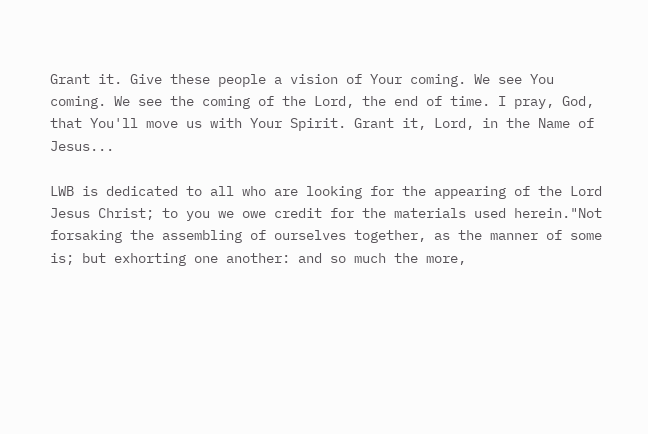Grant it. Give these people a vision of Your coming. We see You coming. We see the coming of the Lord, the end of time. I pray, God, that You'll move us with Your Spirit. Grant it, Lord, in the Name of Jesus...

LWB is dedicated to all who are looking for the appearing of the Lord Jesus Christ; to you we owe credit for the materials used herein."Not forsaking the assembling of ourselves together, as the manner of some is; but exhorting one another: and so much the more,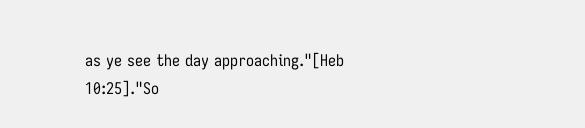as ye see the day approaching."[Heb 10:25]."So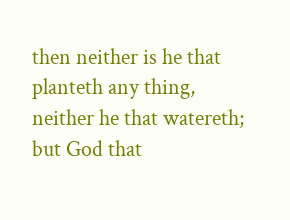then neither is he that planteth any thing, neither he that watereth; but God that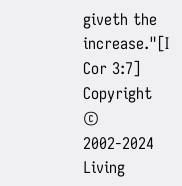giveth the increase."[I Cor 3:7]
Copyright © 2002-2024 Living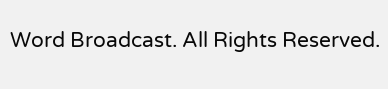Word Broadcast. All Rights Reserved.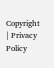Copyright | Privacy Policy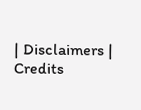| Disclaimers | Credits